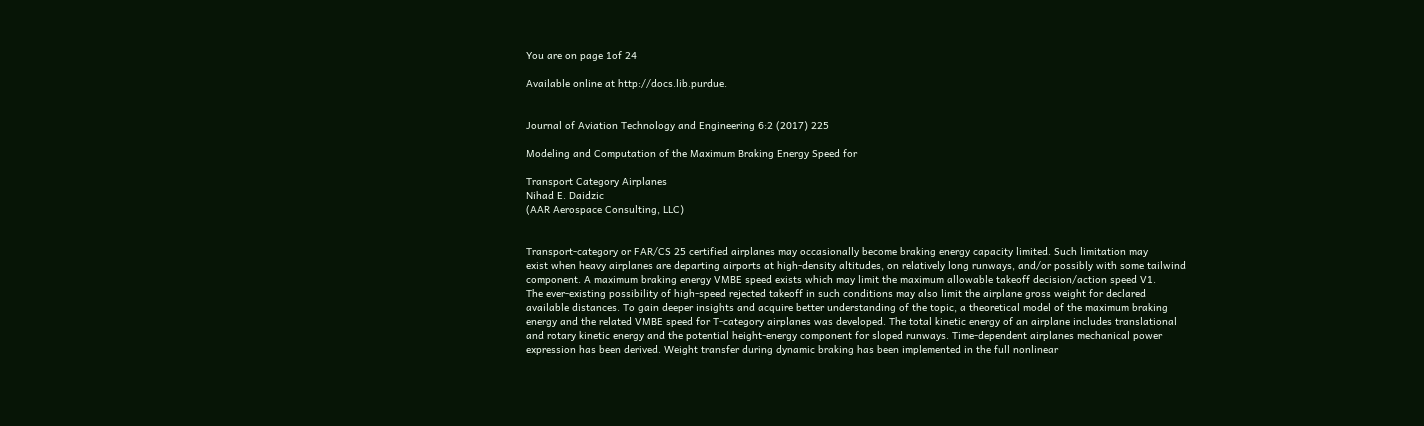You are on page 1of 24

Available online at http://docs.lib.purdue.


Journal of Aviation Technology and Engineering 6:2 (2017) 225

Modeling and Computation of the Maximum Braking Energy Speed for

Transport Category Airplanes
Nihad E. Daidzic
(AAR Aerospace Consulting, LLC)


Transport-category or FAR/CS 25 certified airplanes may occasionally become braking energy capacity limited. Such limitation may
exist when heavy airplanes are departing airports at high-density altitudes, on relatively long runways, and/or possibly with some tailwind
component. A maximum braking energy VMBE speed exists which may limit the maximum allowable takeoff decision/action speed V1.
The ever-existing possibility of high-speed rejected takeoff in such conditions may also limit the airplane gross weight for declared
available distances. To gain deeper insights and acquire better understanding of the topic, a theoretical model of the maximum braking
energy and the related VMBE speed for T-category airplanes was developed. The total kinetic energy of an airplane includes translational
and rotary kinetic energy and the potential height-energy component for sloped runways. Time-dependent airplanes mechanical power
expression has been derived. Weight transfer during dynamic braking has been implemented in the full nonlinear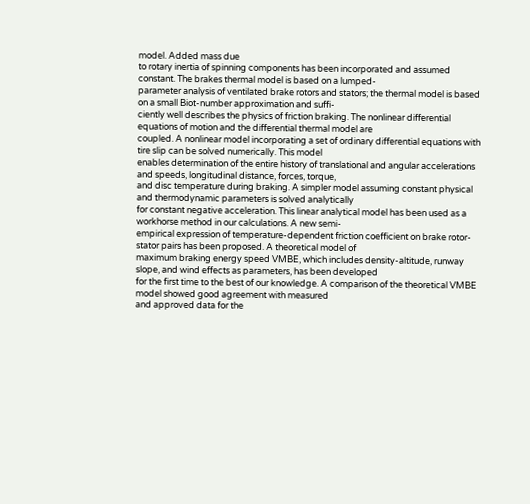model. Added mass due
to rotary inertia of spinning components has been incorporated and assumed constant. The brakes thermal model is based on a lumped-
parameter analysis of ventilated brake rotors and stators; the thermal model is based on a small Biot-number approximation and suffi-
ciently well describes the physics of friction braking. The nonlinear differential equations of motion and the differential thermal model are
coupled. A nonlinear model incorporating a set of ordinary differential equations with tire slip can be solved numerically. This model
enables determination of the entire history of translational and angular accelerations and speeds, longitudinal distance, forces, torque,
and disc temperature during braking. A simpler model assuming constant physical and thermodynamic parameters is solved analytically
for constant negative acceleration. This linear analytical model has been used as a workhorse method in our calculations. A new semi-
empirical expression of temperature-dependent friction coefficient on brake rotor-stator pairs has been proposed. A theoretical model of
maximum braking energy speed VMBE, which includes density-altitude, runway slope, and wind effects as parameters, has been developed
for the first time to the best of our knowledge. A comparison of the theoretical VMBE model showed good agreement with measured
and approved data for the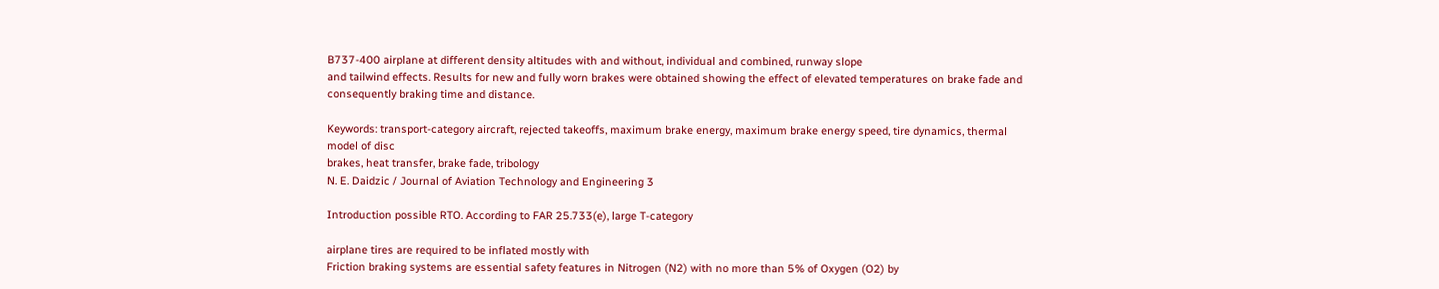B737-400 airplane at different density altitudes with and without, individual and combined, runway slope
and tailwind effects. Results for new and fully worn brakes were obtained showing the effect of elevated temperatures on brake fade and
consequently braking time and distance.

Keywords: transport-category aircraft, rejected takeoffs, maximum brake energy, maximum brake energy speed, tire dynamics, thermal model of disc
brakes, heat transfer, brake fade, tribology
N. E. Daidzic / Journal of Aviation Technology and Engineering 3

Introduction possible RTO. According to FAR 25.733(e), large T-category

airplane tires are required to be inflated mostly with
Friction braking systems are essential safety features in Nitrogen (N2) with no more than 5% of Oxygen (O2) by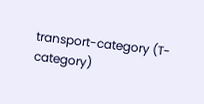transport-category (T-category)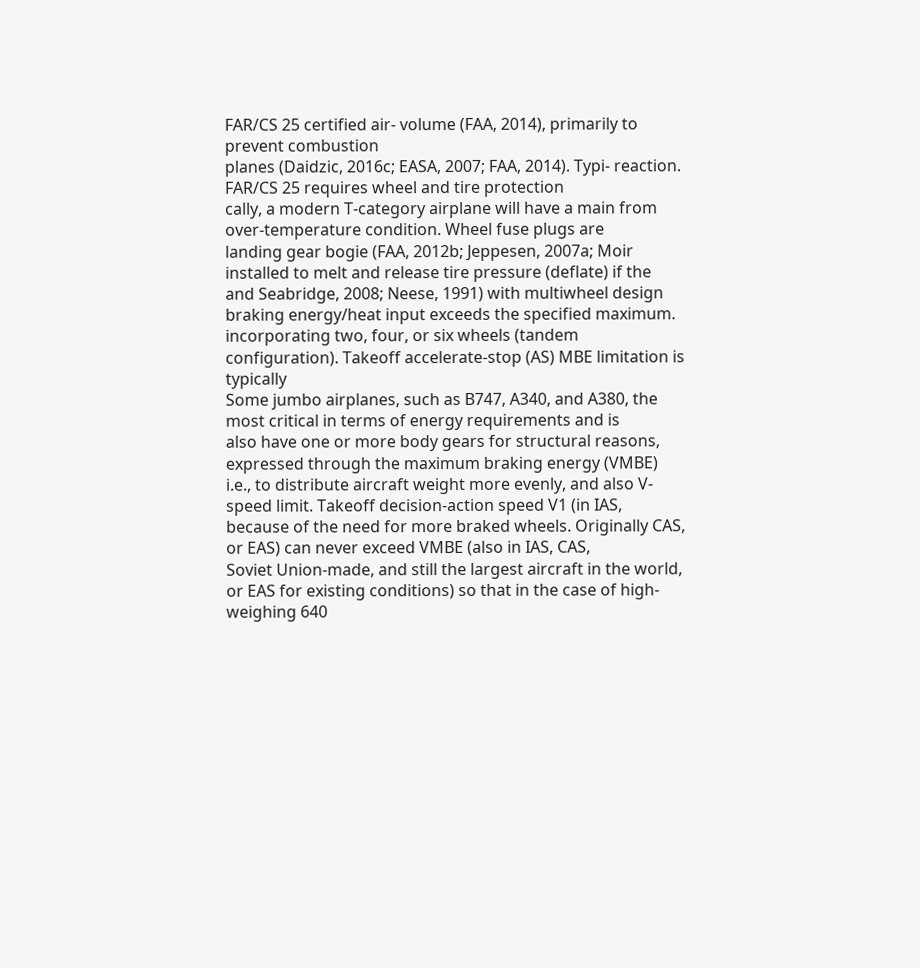FAR/CS 25 certified air- volume (FAA, 2014), primarily to prevent combustion
planes (Daidzic, 2016c; EASA, 2007; FAA, 2014). Typi- reaction. FAR/CS 25 requires wheel and tire protection
cally, a modern T-category airplane will have a main from over-temperature condition. Wheel fuse plugs are
landing gear bogie (FAA, 2012b; Jeppesen, 2007a; Moir installed to melt and release tire pressure (deflate) if the
and Seabridge, 2008; Neese, 1991) with multiwheel design braking energy/heat input exceeds the specified maximum.
incorporating two, four, or six wheels (tandem configuration). Takeoff accelerate-stop (AS) MBE limitation is typically
Some jumbo airplanes, such as B747, A340, and A380, the most critical in terms of energy requirements and is
also have one or more body gears for structural reasons, expressed through the maximum braking energy (VMBE)
i.e., to distribute aircraft weight more evenly, and also V-speed limit. Takeoff decision-action speed V1 (in IAS,
because of the need for more braked wheels. Originally CAS, or EAS) can never exceed VMBE (also in IAS, CAS,
Soviet Union-made, and still the largest aircraft in the world, or EAS for existing conditions) so that in the case of high-
weighing 640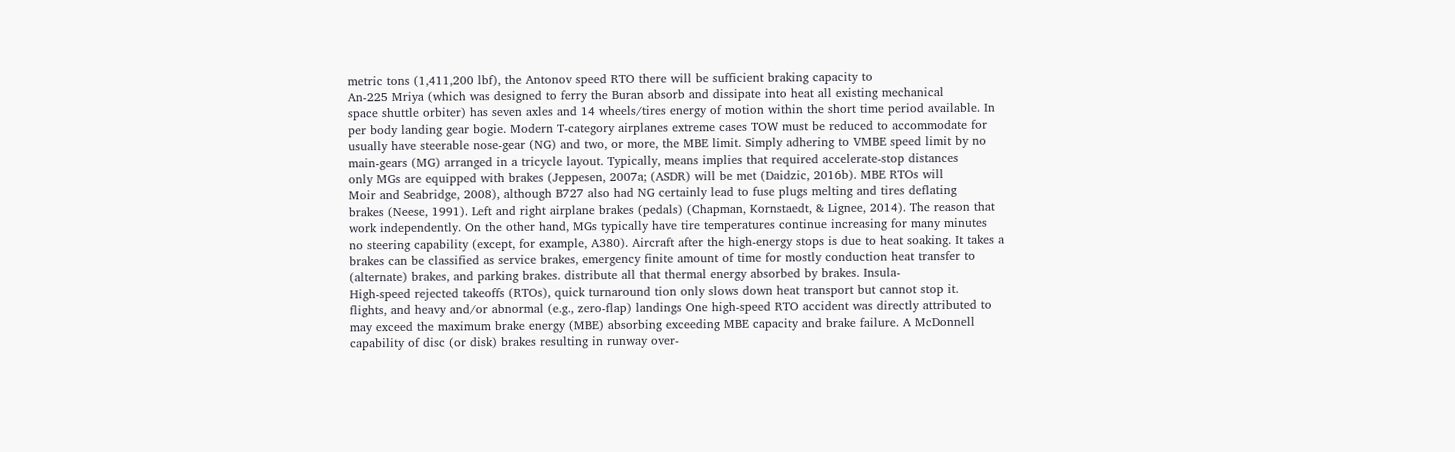metric tons (1,411,200 lbf), the Antonov speed RTO there will be sufficient braking capacity to
An-225 Mriya (which was designed to ferry the Buran absorb and dissipate into heat all existing mechanical
space shuttle orbiter) has seven axles and 14 wheels/tires energy of motion within the short time period available. In
per body landing gear bogie. Modern T-category airplanes extreme cases TOW must be reduced to accommodate for
usually have steerable nose-gear (NG) and two, or more, the MBE limit. Simply adhering to VMBE speed limit by no
main-gears (MG) arranged in a tricycle layout. Typically, means implies that required accelerate-stop distances
only MGs are equipped with brakes (Jeppesen, 2007a; (ASDR) will be met (Daidzic, 2016b). MBE RTOs will
Moir and Seabridge, 2008), although B727 also had NG certainly lead to fuse plugs melting and tires deflating
brakes (Neese, 1991). Left and right airplane brakes (pedals) (Chapman, Kornstaedt, & Lignee, 2014). The reason that
work independently. On the other hand, MGs typically have tire temperatures continue increasing for many minutes
no steering capability (except, for example, A380). Aircraft after the high-energy stops is due to heat soaking. It takes a
brakes can be classified as service brakes, emergency finite amount of time for mostly conduction heat transfer to
(alternate) brakes, and parking brakes. distribute all that thermal energy absorbed by brakes. Insula-
High-speed rejected takeoffs (RTOs), quick turnaround tion only slows down heat transport but cannot stop it.
flights, and heavy and/or abnormal (e.g., zero-flap) landings One high-speed RTO accident was directly attributed to
may exceed the maximum brake energy (MBE) absorbing exceeding MBE capacity and brake failure. A McDonnell
capability of disc (or disk) brakes resulting in runway over-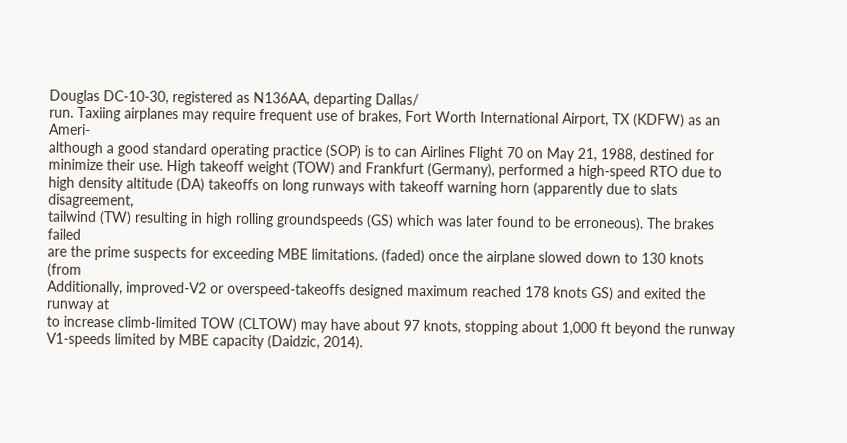Douglas DC-10-30, registered as N136AA, departing Dallas/
run. Taxiing airplanes may require frequent use of brakes, Fort Worth International Airport, TX (KDFW) as an Ameri-
although a good standard operating practice (SOP) is to can Airlines Flight 70 on May 21, 1988, destined for
minimize their use. High takeoff weight (TOW) and Frankfurt (Germany), performed a high-speed RTO due to
high density altitude (DA) takeoffs on long runways with takeoff warning horn (apparently due to slats disagreement,
tailwind (TW) resulting in high rolling groundspeeds (GS) which was later found to be erroneous). The brakes failed
are the prime suspects for exceeding MBE limitations. (faded) once the airplane slowed down to 130 knots (from
Additionally, improved-V2 or overspeed-takeoffs designed maximum reached 178 knots GS) and exited the runway at
to increase climb-limited TOW (CLTOW) may have about 97 knots, stopping about 1,000 ft beyond the runway
V1-speeds limited by MBE capacity (Daidzic, 2014).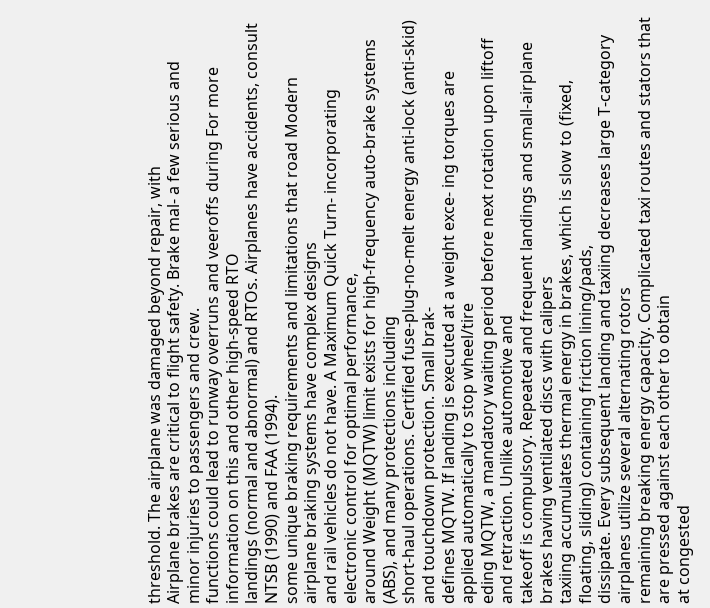threshold. The airplane was damaged beyond repair, with
Airplane brakes are critical to flight safety. Brake mal- a few serious and minor injuries to passengers and crew.
functions could lead to runway overruns and veeroffs during For more information on this and other high-speed RTO
landings (normal and abnormal) and RTOs. Airplanes have accidents, consult NTSB (1990) and FAA (1994).
some unique braking requirements and limitations that road Modern airplane braking systems have complex designs
and rail vehicles do not have. A Maximum Quick Turn- incorporating electronic control for optimal performance,
around Weight (MQTW) limit exists for high-frequency auto-brake systems (ABS), and many protections including
short-haul operations. Certified fuse-plug-no-melt energy anti-lock (anti-skid) and touchdown protection. Small brak-
defines MQTW. If landing is executed at a weight exce- ing torques are applied automatically to stop wheel/tire
eding MQTW, a mandatory waiting period before next rotation upon liftoff and retraction. Unlike automotive and
takeoff is compulsory. Repeated and frequent landings and small-airplane brakes having ventilated discs with calipers
taxiing accumulates thermal energy in brakes, which is slow to (fixed, floating, sliding) containing friction lining/pads,
dissipate. Every subsequent landing and taxiing decreases large T-category airplanes utilize several alternating rotors
remaining breaking energy capacity. Complicated taxi routes and stators that are pressed against each other to obtain
at congested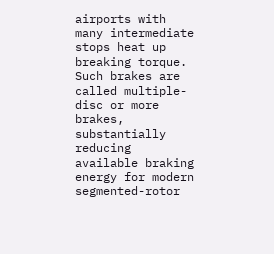airports with many intermediate stops heat up breaking torque. Such brakes are called multiple-disc or more
brakes, substantially reducing available braking energy for modern segmented-rotor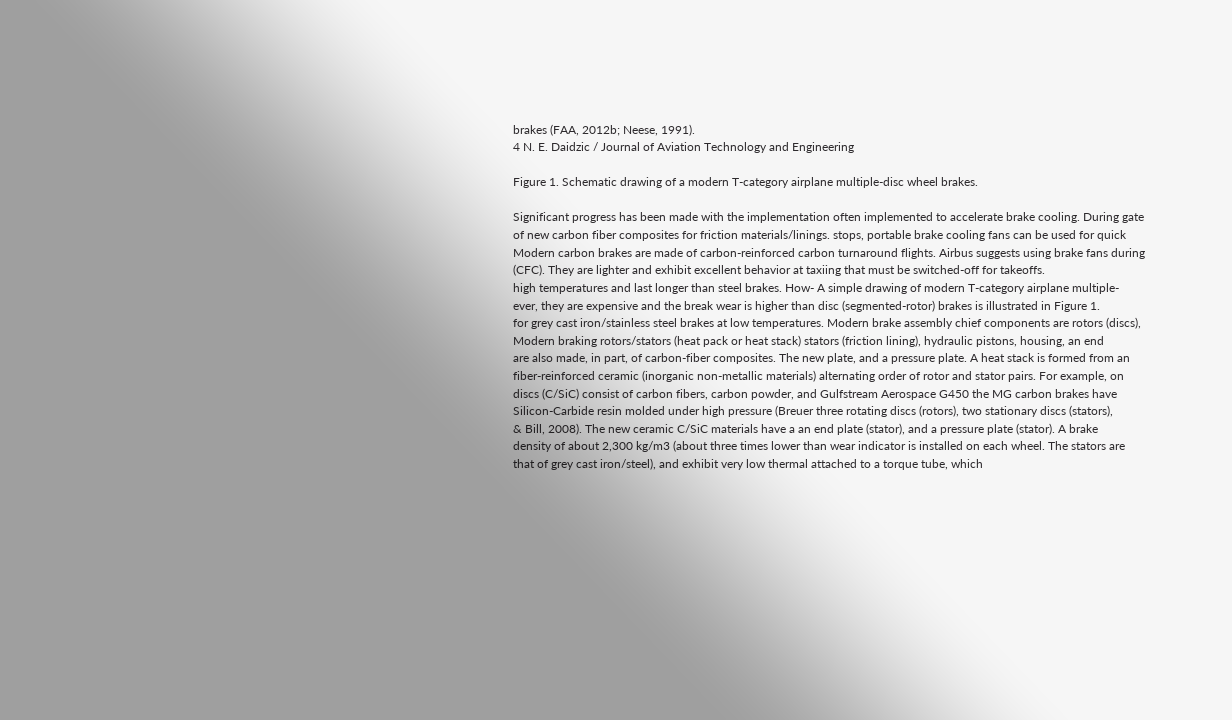brakes (FAA, 2012b; Neese, 1991).
4 N. E. Daidzic / Journal of Aviation Technology and Engineering

Figure 1. Schematic drawing of a modern T-category airplane multiple-disc wheel brakes.

Significant progress has been made with the implementation often implemented to accelerate brake cooling. During gate
of new carbon fiber composites for friction materials/linings. stops, portable brake cooling fans can be used for quick
Modern carbon brakes are made of carbon-reinforced carbon turnaround flights. Airbus suggests using brake fans during
(CFC). They are lighter and exhibit excellent behavior at taxiing that must be switched-off for takeoffs.
high temperatures and last longer than steel brakes. How- A simple drawing of modern T-category airplane multiple-
ever, they are expensive and the break wear is higher than disc (segmented-rotor) brakes is illustrated in Figure 1.
for grey cast iron/stainless steel brakes at low temperatures. Modern brake assembly chief components are rotors (discs),
Modern braking rotors/stators (heat pack or heat stack) stators (friction lining), hydraulic pistons, housing, an end
are also made, in part, of carbon-fiber composites. The new plate, and a pressure plate. A heat stack is formed from an
fiber-reinforced ceramic (inorganic non-metallic materials) alternating order of rotor and stator pairs. For example, on
discs (C/SiC) consist of carbon fibers, carbon powder, and Gulfstream Aerospace G450 the MG carbon brakes have
Silicon-Carbide resin molded under high pressure (Breuer three rotating discs (rotors), two stationary discs (stators),
& Bill, 2008). The new ceramic C/SiC materials have a an end plate (stator), and a pressure plate (stator). A brake
density of about 2,300 kg/m3 (about three times lower than wear indicator is installed on each wheel. The stators are
that of grey cast iron/steel), and exhibit very low thermal attached to a torque tube, which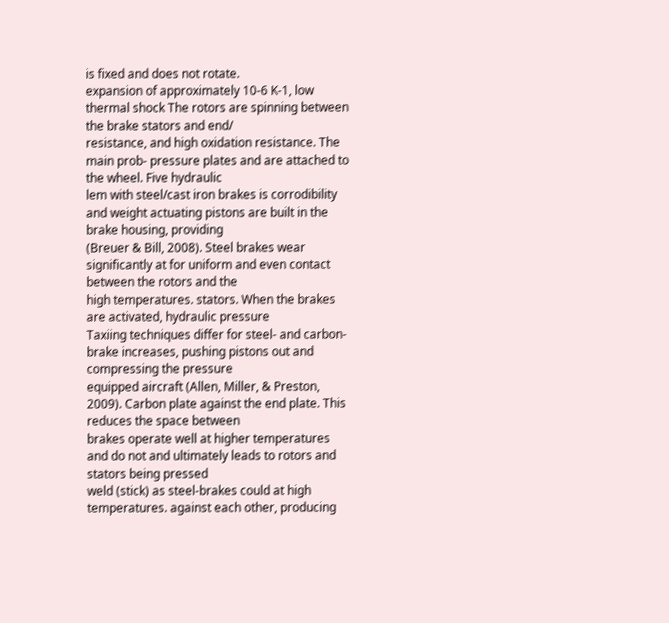is fixed and does not rotate.
expansion of approximately 10-6 K-1, low thermal shock The rotors are spinning between the brake stators and end/
resistance, and high oxidation resistance. The main prob- pressure plates and are attached to the wheel. Five hydraulic
lem with steel/cast iron brakes is corrodibility and weight actuating pistons are built in the brake housing, providing
(Breuer & Bill, 2008). Steel brakes wear significantly at for uniform and even contact between the rotors and the
high temperatures. stators. When the brakes are activated, hydraulic pressure
Taxiing techniques differ for steel- and carbon-brake increases, pushing pistons out and compressing the pressure
equipped aircraft (Allen, Miller, & Preston, 2009). Carbon plate against the end plate. This reduces the space between
brakes operate well at higher temperatures and do not and ultimately leads to rotors and stators being pressed
weld (stick) as steel-brakes could at high temperatures. against each other, producing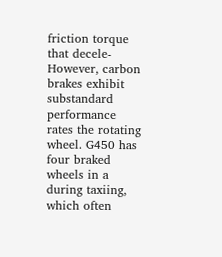friction torque that decele-
However, carbon brakes exhibit substandard performance rates the rotating wheel. G450 has four braked wheels in a
during taxiing, which often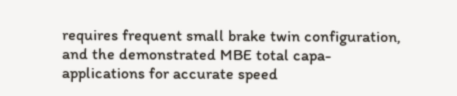requires frequent small brake twin configuration, and the demonstrated MBE total capa-
applications for accurate speed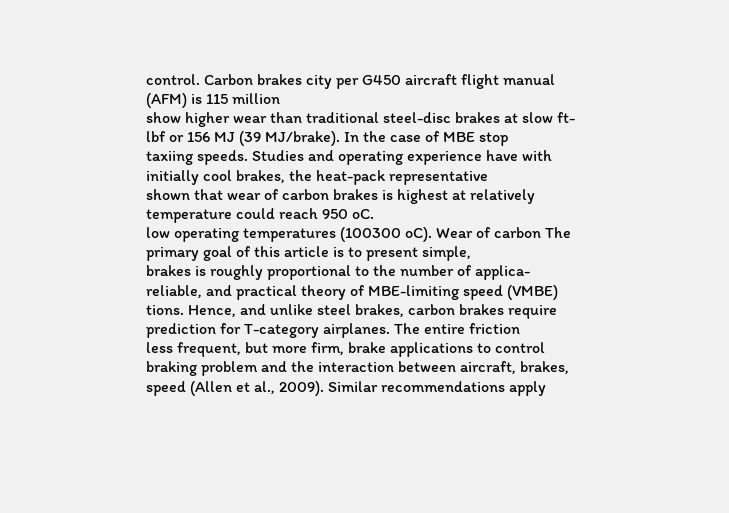control. Carbon brakes city per G450 aircraft flight manual (AFM) is 115 million
show higher wear than traditional steel-disc brakes at slow ft-lbf or 156 MJ (39 MJ/brake). In the case of MBE stop
taxiing speeds. Studies and operating experience have with initially cool brakes, the heat-pack representative
shown that wear of carbon brakes is highest at relatively temperature could reach 950 oC.
low operating temperatures (100300 oC). Wear of carbon The primary goal of this article is to present simple,
brakes is roughly proportional to the number of applica- reliable, and practical theory of MBE-limiting speed (VMBE)
tions. Hence, and unlike steel brakes, carbon brakes require prediction for T-category airplanes. The entire friction
less frequent, but more firm, brake applications to control braking problem and the interaction between aircraft, brakes,
speed (Allen et al., 2009). Similar recommendations apply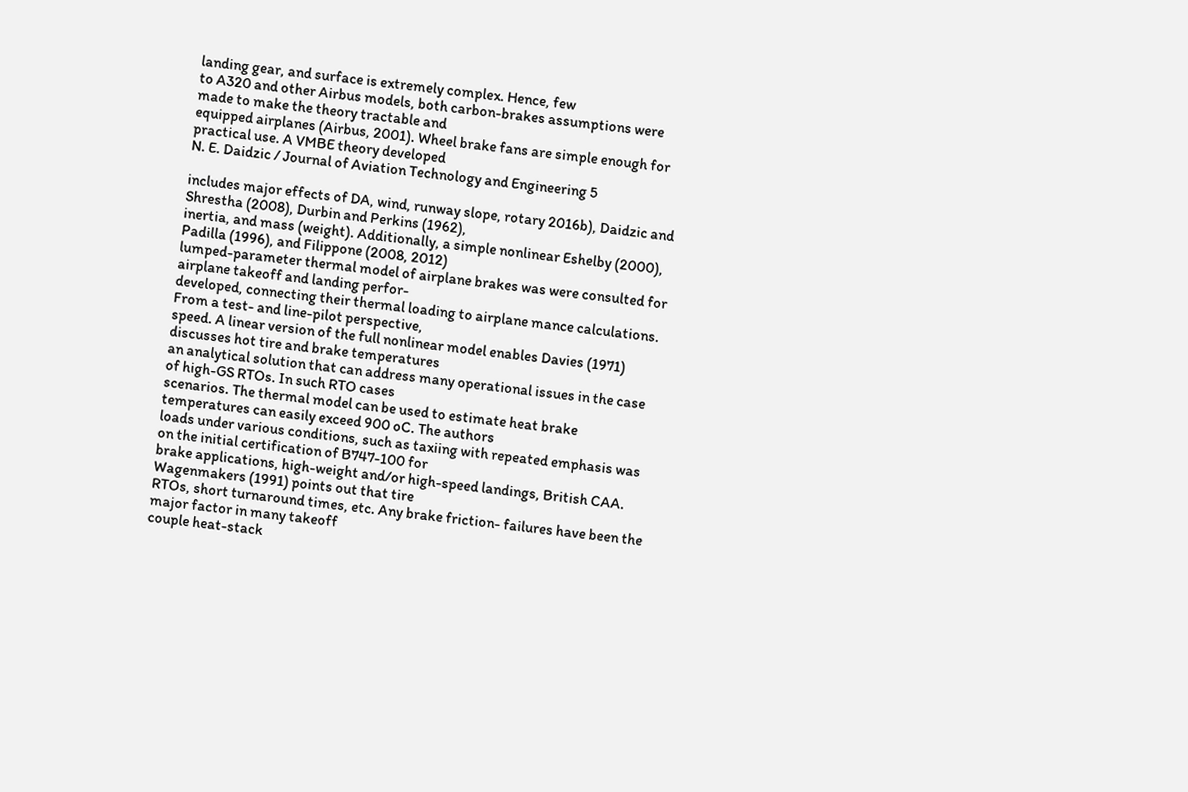landing gear, and surface is extremely complex. Hence, few
to A320 and other Airbus models, both carbon-brakes assumptions were made to make the theory tractable and
equipped airplanes (Airbus, 2001). Wheel brake fans are simple enough for practical use. A VMBE theory developed
N. E. Daidzic / Journal of Aviation Technology and Engineering 5

includes major effects of DA, wind, runway slope, rotary 2016b), Daidzic and Shrestha (2008), Durbin and Perkins (1962),
inertia, and mass (weight). Additionally, a simple nonlinear Eshelby (2000), Padilla (1996), and Filippone (2008, 2012)
lumped-parameter thermal model of airplane brakes was were consulted for airplane takeoff and landing perfor-
developed, connecting their thermal loading to airplane mance calculations. From a test- and line-pilot perspective,
speed. A linear version of the full nonlinear model enables Davies (1971) discusses hot tire and brake temperatures
an analytical solution that can address many operational issues in the case of high-GS RTOs. In such RTO cases
scenarios. The thermal model can be used to estimate heat brake temperatures can easily exceed 900 oC. The authors
loads under various conditions, such as taxiing with repeated emphasis was on the initial certification of B747-100 for
brake applications, high-weight and/or high-speed landings, British CAA. Wagenmakers (1991) points out that tire
RTOs, short turnaround times, etc. Any brake friction- failures have been the major factor in many takeoff
couple heat-stack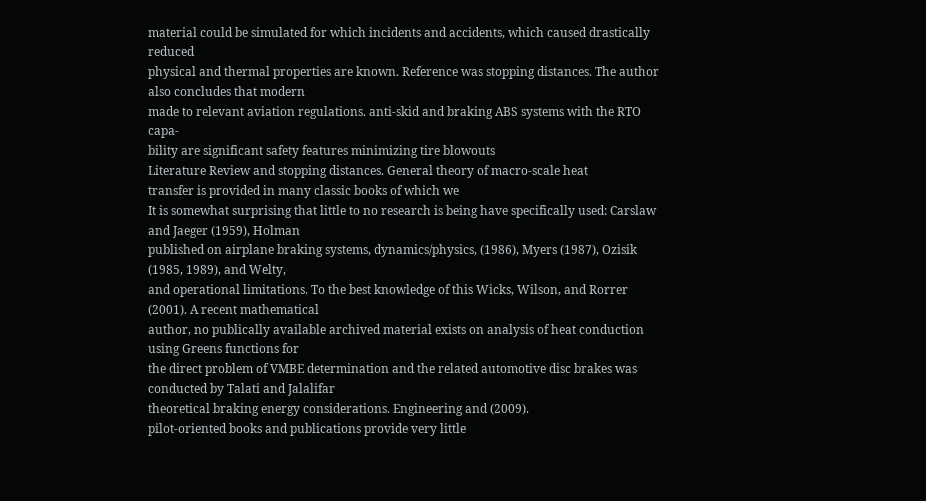material could be simulated for which incidents and accidents, which caused drastically reduced
physical and thermal properties are known. Reference was stopping distances. The author also concludes that modern
made to relevant aviation regulations. anti-skid and braking ABS systems with the RTO capa-
bility are significant safety features minimizing tire blowouts
Literature Review and stopping distances. General theory of macro-scale heat
transfer is provided in many classic books of which we
It is somewhat surprising that little to no research is being have specifically used: Carslaw and Jaeger (1959), Holman
published on airplane braking systems, dynamics/physics, (1986), Myers (1987), Ozisik (1985, 1989), and Welty,
and operational limitations. To the best knowledge of this Wicks, Wilson, and Rorrer (2001). A recent mathematical
author, no publically available archived material exists on analysis of heat conduction using Greens functions for
the direct problem of VMBE determination and the related automotive disc brakes was conducted by Talati and Jalalifar
theoretical braking energy considerations. Engineering and (2009).
pilot-oriented books and publications provide very little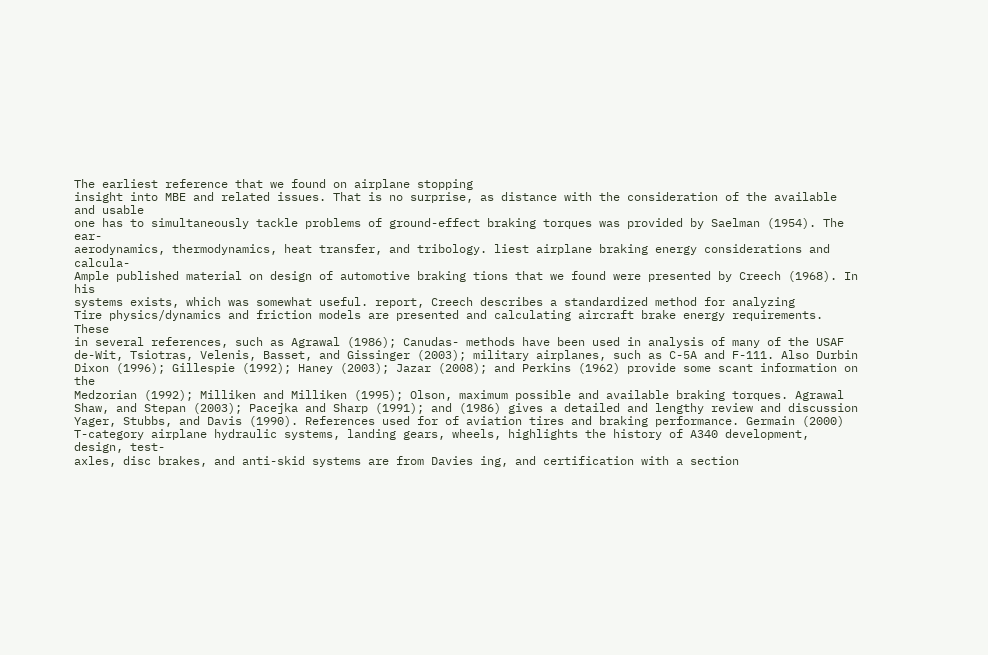The earliest reference that we found on airplane stopping
insight into MBE and related issues. That is no surprise, as distance with the consideration of the available and usable
one has to simultaneously tackle problems of ground-effect braking torques was provided by Saelman (1954). The ear-
aerodynamics, thermodynamics, heat transfer, and tribology. liest airplane braking energy considerations and calcula-
Ample published material on design of automotive braking tions that we found were presented by Creech (1968). In his
systems exists, which was somewhat useful. report, Creech describes a standardized method for analyzing
Tire physics/dynamics and friction models are presented and calculating aircraft brake energy requirements. These
in several references, such as Agrawal (1986); Canudas- methods have been used in analysis of many of the USAF
de-Wit, Tsiotras, Velenis, Basset, and Gissinger (2003); military airplanes, such as C-5A and F-111. Also Durbin
Dixon (1996); Gillespie (1992); Haney (2003); Jazar (2008); and Perkins (1962) provide some scant information on the
Medzorian (1992); Milliken and Milliken (1995); Olson, maximum possible and available braking torques. Agrawal
Shaw, and Stepan (2003); Pacejka and Sharp (1991); and (1986) gives a detailed and lengthy review and discussion
Yager, Stubbs, and Davis (1990). References used for of aviation tires and braking performance. Germain (2000)
T-category airplane hydraulic systems, landing gears, wheels, highlights the history of A340 development, design, test-
axles, disc brakes, and anti-skid systems are from Davies ing, and certification with a section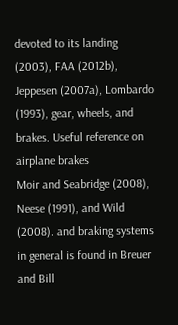devoted to its landing
(2003), FAA (2012b), Jeppesen (2007a), Lombardo (1993), gear, wheels, and brakes. Useful reference on airplane brakes
Moir and Seabridge (2008), Neese (1991), and Wild (2008). and braking systems in general is found in Breuer and Bill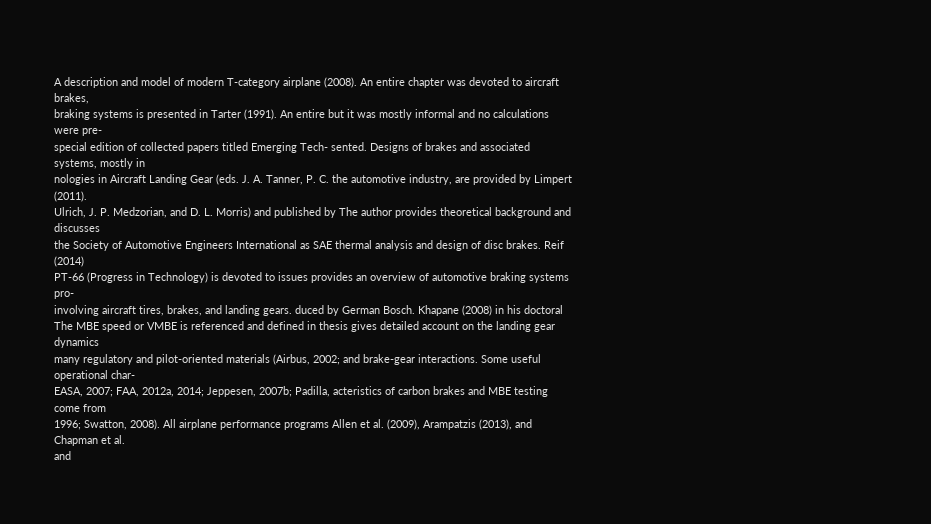A description and model of modern T-category airplane (2008). An entire chapter was devoted to aircraft brakes,
braking systems is presented in Tarter (1991). An entire but it was mostly informal and no calculations were pre-
special edition of collected papers titled Emerging Tech- sented. Designs of brakes and associated systems, mostly in
nologies in Aircraft Landing Gear (eds. J. A. Tanner, P. C. the automotive industry, are provided by Limpert (2011).
Ulrich, J. P. Medzorian, and D. L. Morris) and published by The author provides theoretical background and discusses
the Society of Automotive Engineers International as SAE thermal analysis and design of disc brakes. Reif (2014)
PT-66 (Progress in Technology) is devoted to issues provides an overview of automotive braking systems pro-
involving aircraft tires, brakes, and landing gears. duced by German Bosch. Khapane (2008) in his doctoral
The MBE speed or VMBE is referenced and defined in thesis gives detailed account on the landing gear dynamics
many regulatory and pilot-oriented materials (Airbus, 2002; and brake-gear interactions. Some useful operational char-
EASA, 2007; FAA, 2012a, 2014; Jeppesen, 2007b; Padilla, acteristics of carbon brakes and MBE testing come from
1996; Swatton, 2008). All airplane performance programs Allen et al. (2009), Arampatzis (2013), and Chapman et al.
and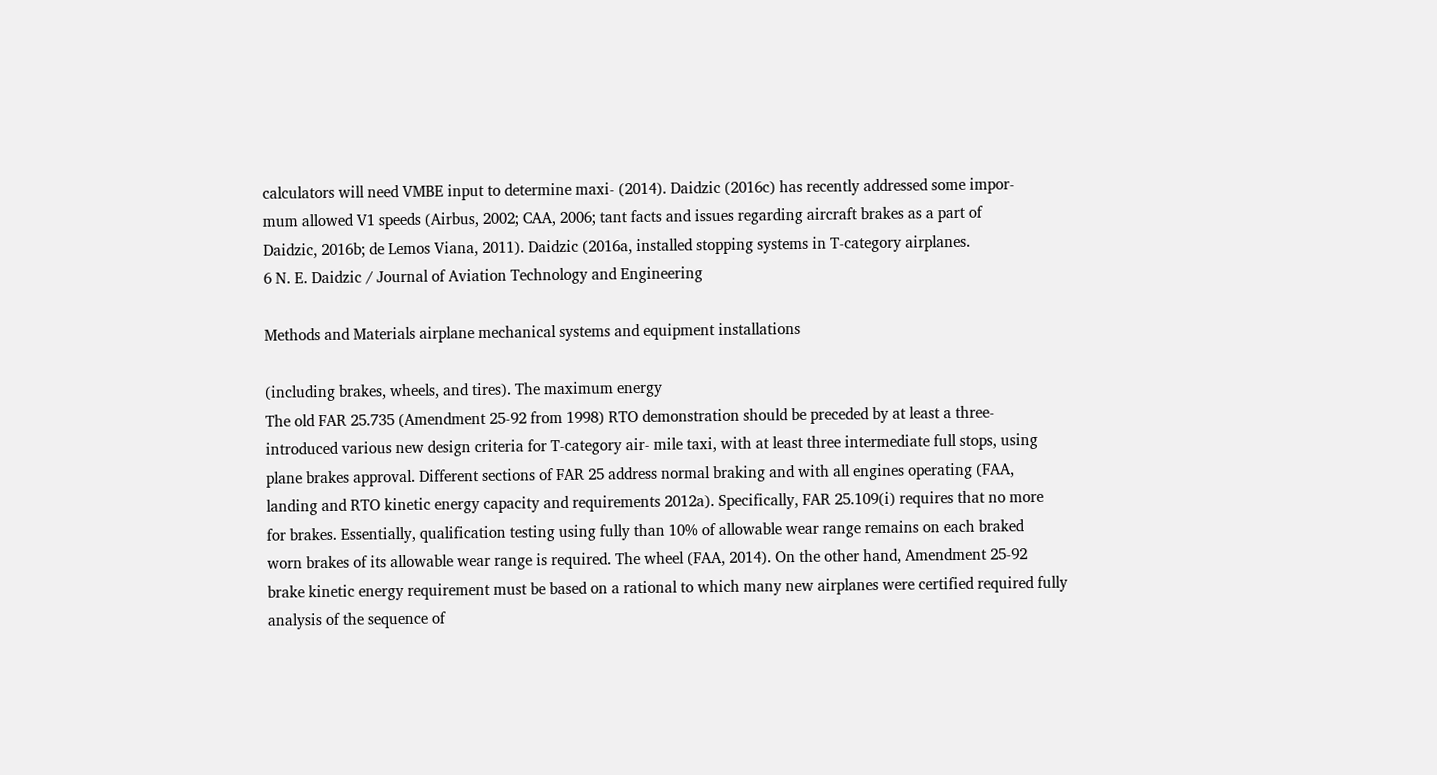calculators will need VMBE input to determine maxi- (2014). Daidzic (2016c) has recently addressed some impor-
mum allowed V1 speeds (Airbus, 2002; CAA, 2006; tant facts and issues regarding aircraft brakes as a part of
Daidzic, 2016b; de Lemos Viana, 2011). Daidzic (2016a, installed stopping systems in T-category airplanes.
6 N. E. Daidzic / Journal of Aviation Technology and Engineering

Methods and Materials airplane mechanical systems and equipment installations

(including brakes, wheels, and tires). The maximum energy
The old FAR 25.735 (Amendment 25-92 from 1998) RTO demonstration should be preceded by at least a three-
introduced various new design criteria for T-category air- mile taxi, with at least three intermediate full stops, using
plane brakes approval. Different sections of FAR 25 address normal braking and with all engines operating (FAA,
landing and RTO kinetic energy capacity and requirements 2012a). Specifically, FAR 25.109(i) requires that no more
for brakes. Essentially, qualification testing using fully than 10% of allowable wear range remains on each braked
worn brakes of its allowable wear range is required. The wheel (FAA, 2014). On the other hand, Amendment 25-92
brake kinetic energy requirement must be based on a rational to which many new airplanes were certified required fully
analysis of the sequence of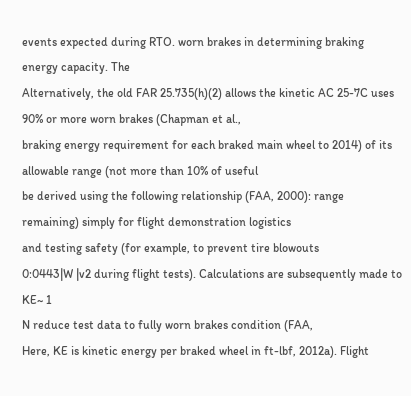events expected during RTO. worn brakes in determining braking energy capacity. The
Alternatively, the old FAR 25.735(h)(2) allows the kinetic AC 25-7C uses 90% or more worn brakes (Chapman et al.,
braking energy requirement for each braked main wheel to 2014) of its allowable range (not more than 10% of useful
be derived using the following relationship (FAA, 2000): range remaining) simply for flight demonstration logistics
and testing safety (for example, to prevent tire blowouts
0:0443|W |v2 during flight tests). Calculations are subsequently made to
KE~ 1
N reduce test data to fully worn brakes condition (FAA,
Here, KE is kinetic energy per braked wheel in ft-lbf, 2012a). Flight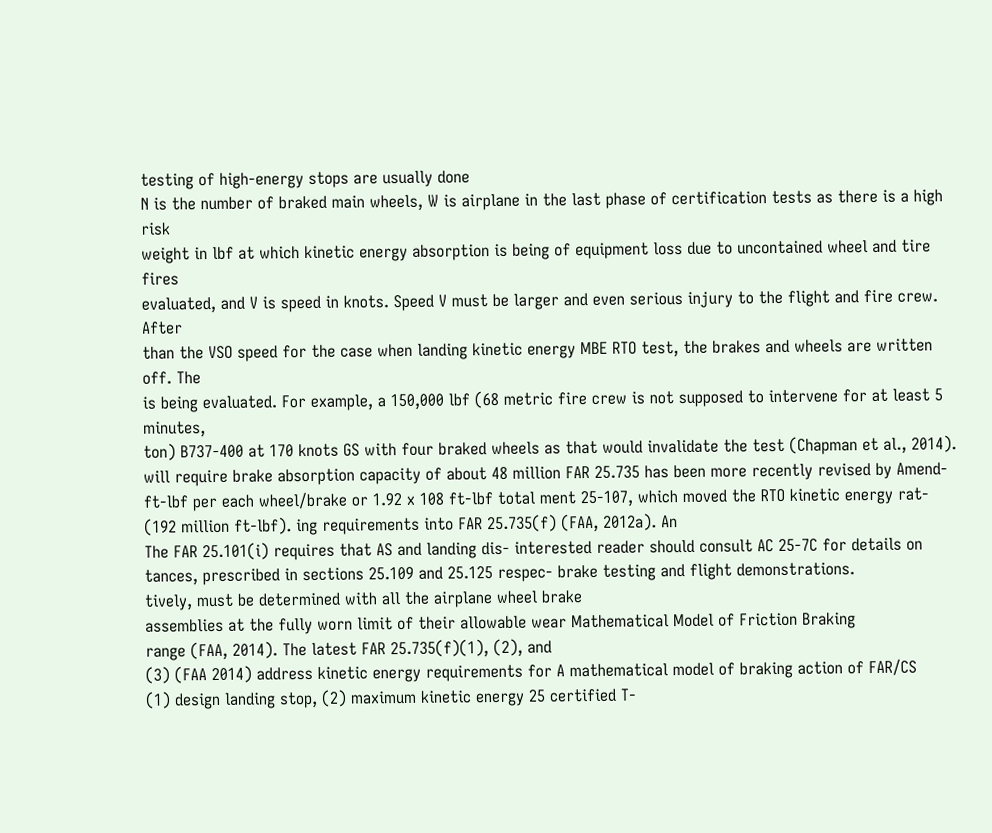testing of high-energy stops are usually done
N is the number of braked main wheels, W is airplane in the last phase of certification tests as there is a high risk
weight in lbf at which kinetic energy absorption is being of equipment loss due to uncontained wheel and tire fires
evaluated, and V is speed in knots. Speed V must be larger and even serious injury to the flight and fire crew. After
than the VSO speed for the case when landing kinetic energy MBE RTO test, the brakes and wheels are written off. The
is being evaluated. For example, a 150,000 lbf (68 metric fire crew is not supposed to intervene for at least 5 minutes,
ton) B737-400 at 170 knots GS with four braked wheels as that would invalidate the test (Chapman et al., 2014).
will require brake absorption capacity of about 48 million FAR 25.735 has been more recently revised by Amend-
ft-lbf per each wheel/brake or 1.92 x 108 ft-lbf total ment 25-107, which moved the RTO kinetic energy rat-
(192 million ft-lbf). ing requirements into FAR 25.735(f) (FAA, 2012a). An
The FAR 25.101(i) requires that AS and landing dis- interested reader should consult AC 25-7C for details on
tances, prescribed in sections 25.109 and 25.125 respec- brake testing and flight demonstrations.
tively, must be determined with all the airplane wheel brake
assemblies at the fully worn limit of their allowable wear Mathematical Model of Friction Braking
range (FAA, 2014). The latest FAR 25.735(f)(1), (2), and
(3) (FAA 2014) address kinetic energy requirements for A mathematical model of braking action of FAR/CS
(1) design landing stop, (2) maximum kinetic energy 25 certified T-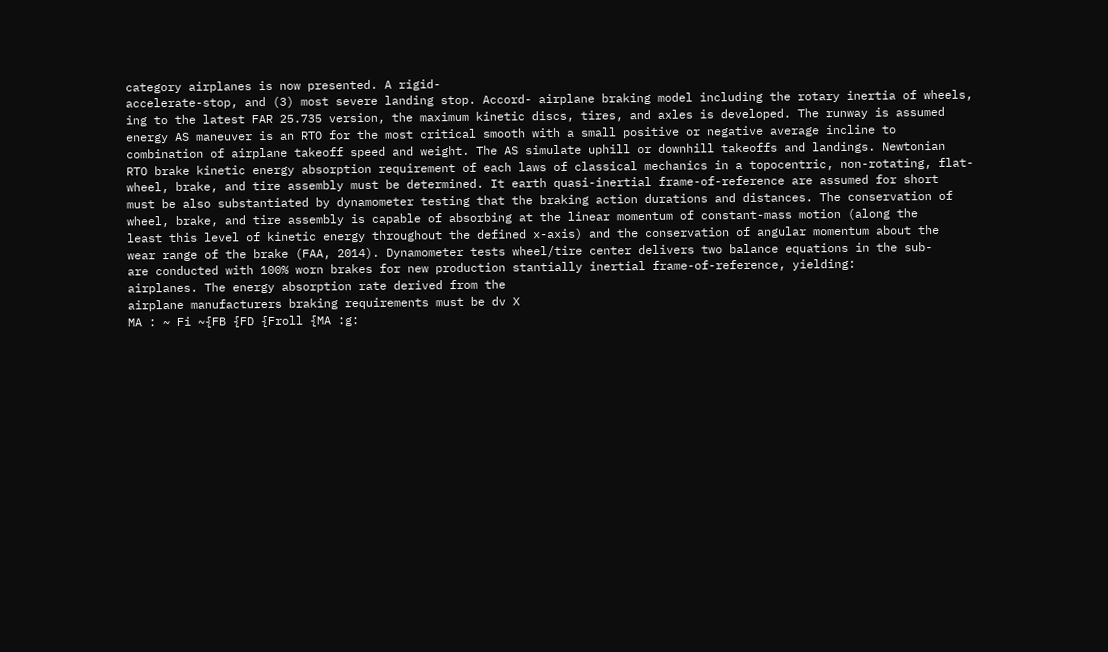category airplanes is now presented. A rigid-
accelerate-stop, and (3) most severe landing stop. Accord- airplane braking model including the rotary inertia of wheels,
ing to the latest FAR 25.735 version, the maximum kinetic discs, tires, and axles is developed. The runway is assumed
energy AS maneuver is an RTO for the most critical smooth with a small positive or negative average incline to
combination of airplane takeoff speed and weight. The AS simulate uphill or downhill takeoffs and landings. Newtonian
RTO brake kinetic energy absorption requirement of each laws of classical mechanics in a topocentric, non-rotating, flat-
wheel, brake, and tire assembly must be determined. It earth quasi-inertial frame-of-reference are assumed for short
must be also substantiated by dynamometer testing that the braking action durations and distances. The conservation of
wheel, brake, and tire assembly is capable of absorbing at the linear momentum of constant-mass motion (along the
least this level of kinetic energy throughout the defined x-axis) and the conservation of angular momentum about the
wear range of the brake (FAA, 2014). Dynamometer tests wheel/tire center delivers two balance equations in the sub-
are conducted with 100% worn brakes for new production stantially inertial frame-of-reference, yielding:
airplanes. The energy absorption rate derived from the
airplane manufacturers braking requirements must be dv X
MA : ~ Fi ~{FB {FD {Froll {MA :g: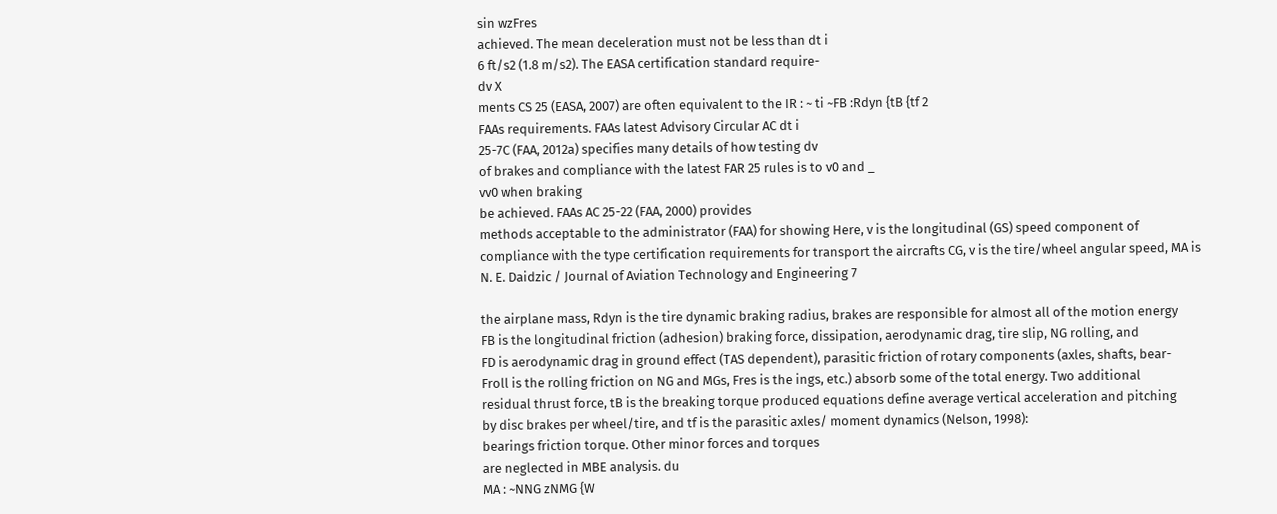sin wzFres
achieved. The mean deceleration must not be less than dt i
6 ft/s2 (1.8 m/s2). The EASA certification standard require-
dv X
ments CS 25 (EASA, 2007) are often equivalent to the IR : ~ ti ~FB :Rdyn {tB {tf 2
FAAs requirements. FAAs latest Advisory Circular AC dt i
25-7C (FAA, 2012a) specifies many details of how testing dv
of brakes and compliance with the latest FAR 25 rules is to v0 and _
vv0 when braking
be achieved. FAAs AC 25-22 (FAA, 2000) provides
methods acceptable to the administrator (FAA) for showing Here, v is the longitudinal (GS) speed component of
compliance with the type certification requirements for transport the aircrafts CG, v is the tire/wheel angular speed, MA is
N. E. Daidzic / Journal of Aviation Technology and Engineering 7

the airplane mass, Rdyn is the tire dynamic braking radius, brakes are responsible for almost all of the motion energy
FB is the longitudinal friction (adhesion) braking force, dissipation, aerodynamic drag, tire slip, NG rolling, and
FD is aerodynamic drag in ground effect (TAS dependent), parasitic friction of rotary components (axles, shafts, bear-
Froll is the rolling friction on NG and MGs, Fres is the ings, etc.) absorb some of the total energy. Two additional
residual thrust force, tB is the breaking torque produced equations define average vertical acceleration and pitching
by disc brakes per wheel/tire, and tf is the parasitic axles/ moment dynamics (Nelson, 1998):
bearings friction torque. Other minor forces and torques
are neglected in MBE analysis. du
MA : ~NNG zNMG {W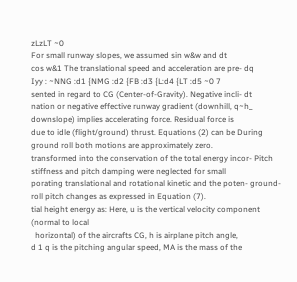zLzLT ~0
For small runway slopes, we assumed sin w&w and dt
cos w&1 The translational speed and acceleration are pre- dq
Iyy : ~NNG :d1 {NMG :d2 {FB :d3 {L:d4 {LT :d5 ~0 7
sented in regard to CG (Center-of-Gravity). Negative incli- dt
nation or negative effective runway gradient (downhill, q~h_
downslope) implies accelerating force. Residual force is
due to idle (flight/ground) thrust. Equations (2) can be During ground roll both motions are approximately zero.
transformed into the conservation of the total energy incor- Pitch stiffness and pitch damping were neglected for small
porating translational and rotational kinetic and the poten- ground-roll pitch changes as expressed in Equation (7).
tial height energy as: Here, u is the vertical velocity component (normal to local
  horizontal) of the aircrafts CG, h is airplane pitch angle,
d 1 q is the pitching angular speed, MA is the mass of the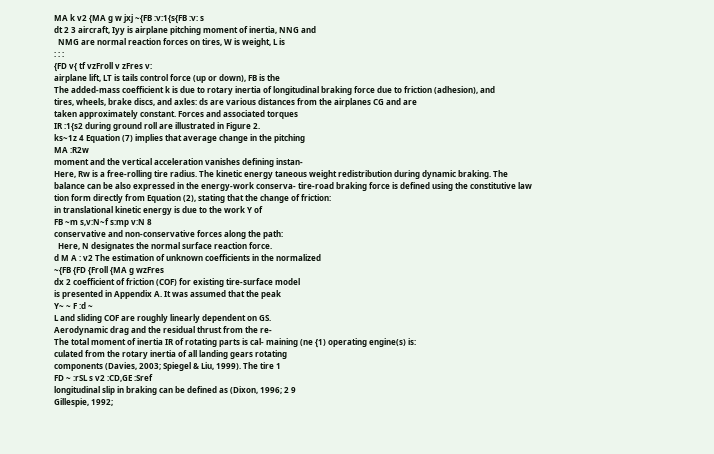MA k v2 {MA g w jxj ~{FB :v:1{s{FB :v: s
dt 2 3 aircraft, Iyy is airplane pitching moment of inertia, NNG and
  NMG are normal reaction forces on tires, W is weight, L is
: : :
{FD v{ tf vzFroll v zFres v:
airplane lift, LT is tails control force (up or down), FB is the
The added-mass coefficient k is due to rotary inertia of longitudinal braking force due to friction (adhesion), and
tires, wheels, brake discs, and axles: ds are various distances from the airplanes CG and are
taken approximately constant. Forces and associated torques
IR :1{s2 during ground roll are illustrated in Figure 2.
ks~1z 4 Equation (7) implies that average change in the pitching
MA :R2w
moment and the vertical acceleration vanishes defining instan-
Here, Rw is a free-rolling tire radius. The kinetic energy taneous weight redistribution during dynamic braking. The
balance can be also expressed in the energy-work conserva- tire-road braking force is defined using the constitutive law
tion form directly from Equation (2), stating that the change of friction:
in translational kinetic energy is due to the work Y of
FB ~m s,v:N~f s:mp v:N 8
conservative and non-conservative forces along the path:
  Here, N designates the normal surface reaction force.
d M A : v2 The estimation of unknown coefficients in the normalized
~{FB {FD {Froll {MA g wzFres
dx 2 coefficient of friction (COF) for existing tire-surface model
is presented in Appendix A. It was assumed that the peak
Y~ ~ F :d ~
L and sliding COF are roughly linearly dependent on GS.
Aerodynamic drag and the residual thrust from the re-
The total moment of inertia IR of rotating parts is cal- maining (ne {1) operating engine(s) is:
culated from the rotary inertia of all landing gears rotating
components (Davies, 2003; Spiegel & Liu, 1999). The tire 1
FD ~ :rSL s v2 :CD,GE :Sref
longitudinal slip in braking can be defined as (Dixon, 1996; 2 9
Gillespie, 1992;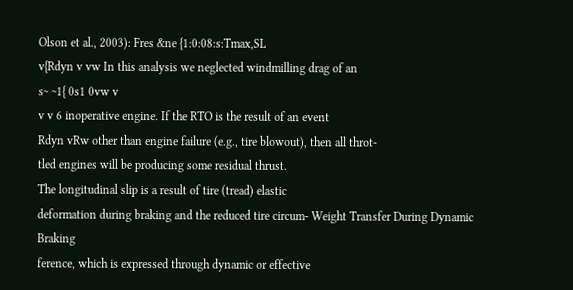Olson et al., 2003): Fres &ne {1:0:08:s:Tmax,SL
v{Rdyn v vw In this analysis we neglected windmilling drag of an
s~ ~1{ 0s1 0vw v
v v 6 inoperative engine. If the RTO is the result of an event
Rdyn vRw other than engine failure (e.g., tire blowout), then all throt-
tled engines will be producing some residual thrust.
The longitudinal slip is a result of tire (tread) elastic
deformation during braking and the reduced tire circum- Weight Transfer During Dynamic Braking
ference, which is expressed through dynamic or effective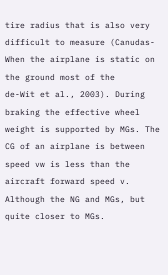tire radius that is also very difficult to measure (Canudas- When the airplane is static on the ground most of the
de-Wit et al., 2003). During braking the effective wheel weight is supported by MGs. The CG of an airplane is between
speed vw is less than the aircraft forward speed v. Although the NG and MGs, but quite closer to MGs.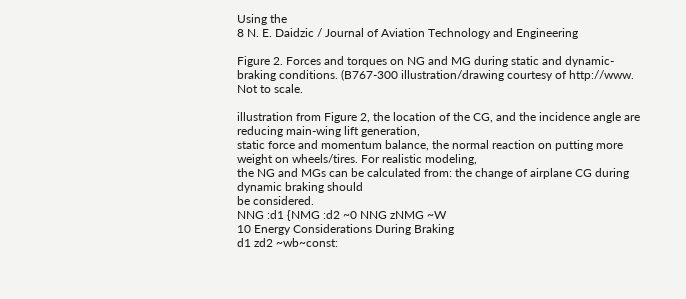Using the
8 N. E. Daidzic / Journal of Aviation Technology and Engineering

Figure 2. Forces and torques on NG and MG during static and dynamic-braking conditions. (B767-300 illustration/drawing courtesy of http://www. Not to scale.

illustration from Figure 2, the location of the CG, and the incidence angle are reducing main-wing lift generation,
static force and momentum balance, the normal reaction on putting more weight on wheels/tires. For realistic modeling,
the NG and MGs can be calculated from: the change of airplane CG during dynamic braking should
be considered.
NNG :d1 {NMG :d2 ~0 NNG zNMG ~W
10 Energy Considerations During Braking
d1 zd2 ~wb~const: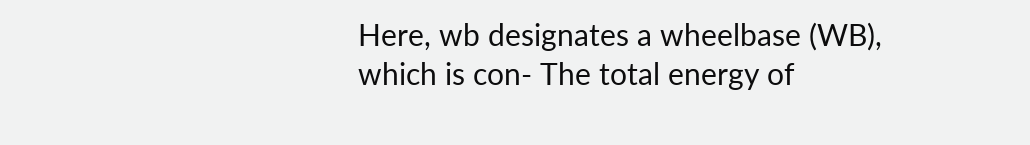Here, wb designates a wheelbase (WB), which is con- The total energy of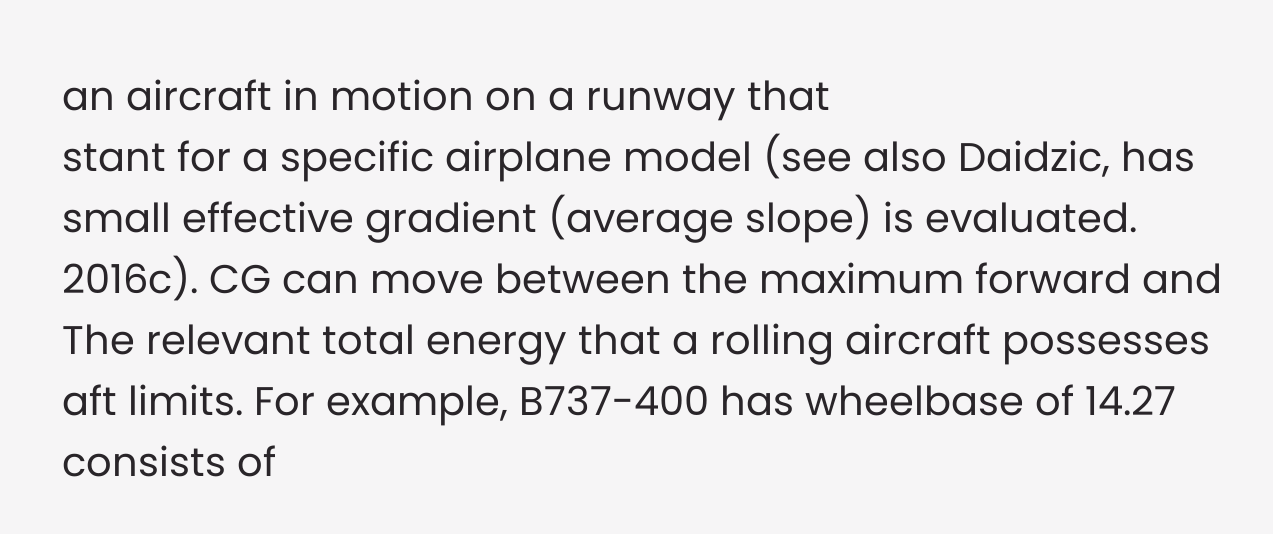an aircraft in motion on a runway that
stant for a specific airplane model (see also Daidzic, has small effective gradient (average slope) is evaluated.
2016c). CG can move between the maximum forward and The relevant total energy that a rolling aircraft possesses
aft limits. For example, B737-400 has wheelbase of 14.27 consists of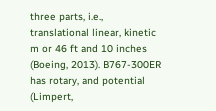three parts, i.e., translational linear, kinetic
m or 46 ft and 10 inches (Boeing, 2013). B767-300ER has rotary, and potential (Limpert,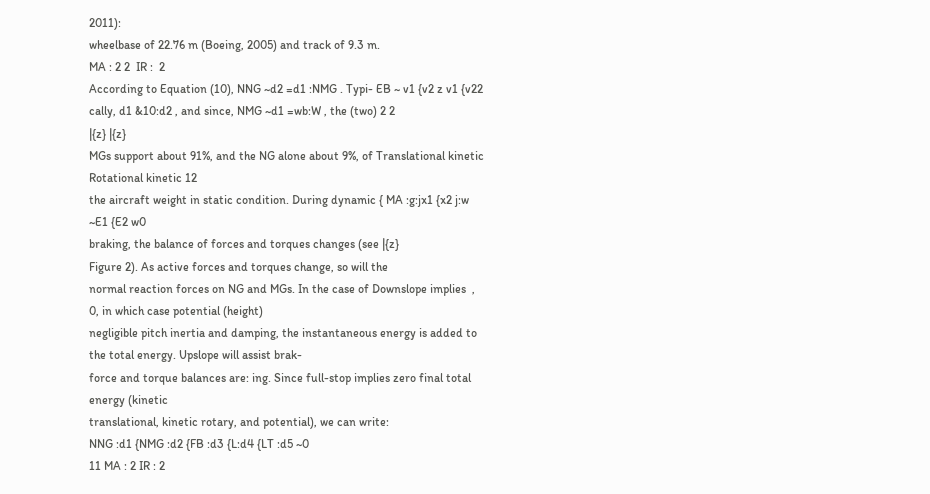2011):
wheelbase of 22.76 m (Boeing, 2005) and track of 9.3 m.
MA : 2 2  IR :  2
According to Equation (10), NNG ~d2 =d1 :NMG . Typi- EB ~ v1 {v2 z v1 {v22
cally, d1 &10:d2 , and since, NMG ~d1 =wb:W , the (two) 2 2
|{z} |{z}
MGs support about 91%, and the NG alone about 9%, of Translational kinetic Rotational kinetic 12
the aircraft weight in static condition. During dynamic { MA :g:jx1 {x2 j:w ~E1 {E2 w0
braking, the balance of forces and torques changes (see |{z}
Figure 2). As active forces and torques change, so will the
normal reaction forces on NG and MGs. In the case of Downslope implies  , 0, in which case potential (height)
negligible pitch inertia and damping, the instantaneous energy is added to the total energy. Upslope will assist brak-
force and torque balances are: ing. Since full-stop implies zero final total energy (kinetic
translational, kinetic rotary, and potential), we can write:
NNG :d1 {NMG :d2 {FB :d3 {L:d4 {LT :d5 ~0
11 MA : 2 IR : 2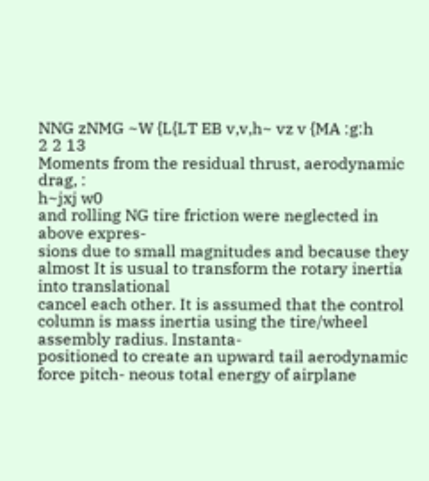NNG zNMG ~W {L{LT EB v,v,h~ vz v {MA :g:h
2 2 13
Moments from the residual thrust, aerodynamic drag, :
h~jxj w0
and rolling NG tire friction were neglected in above expres-
sions due to small magnitudes and because they almost It is usual to transform the rotary inertia into translational
cancel each other. It is assumed that the control column is mass inertia using the tire/wheel assembly radius. Instanta-
positioned to create an upward tail aerodynamic force pitch- neous total energy of airplane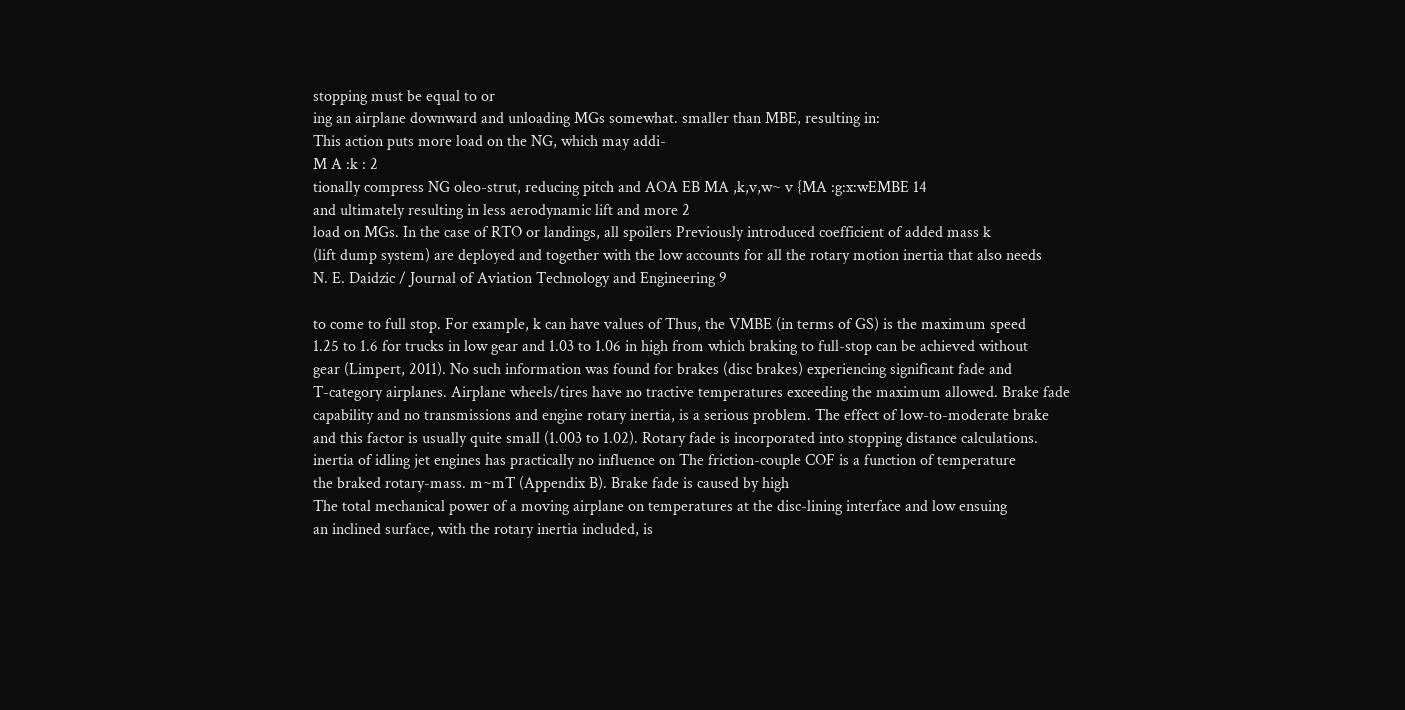stopping must be equal to or
ing an airplane downward and unloading MGs somewhat. smaller than MBE, resulting in:
This action puts more load on the NG, which may addi-
M A :k : 2
tionally compress NG oleo-strut, reducing pitch and AOA EB MA ,k,v,w~ v {MA :g:x:wEMBE 14
and ultimately resulting in less aerodynamic lift and more 2
load on MGs. In the case of RTO or landings, all spoilers Previously introduced coefficient of added mass k
(lift dump system) are deployed and together with the low accounts for all the rotary motion inertia that also needs
N. E. Daidzic / Journal of Aviation Technology and Engineering 9

to come to full stop. For example, k can have values of Thus, the VMBE (in terms of GS) is the maximum speed
1.25 to 1.6 for trucks in low gear and 1.03 to 1.06 in high from which braking to full-stop can be achieved without
gear (Limpert, 2011). No such information was found for brakes (disc brakes) experiencing significant fade and
T-category airplanes. Airplane wheels/tires have no tractive temperatures exceeding the maximum allowed. Brake fade
capability and no transmissions and engine rotary inertia, is a serious problem. The effect of low-to-moderate brake
and this factor is usually quite small (1.003 to 1.02). Rotary fade is incorporated into stopping distance calculations.
inertia of idling jet engines has practically no influence on The friction-couple COF is a function of temperature
the braked rotary-mass. m~mT (Appendix B). Brake fade is caused by high
The total mechanical power of a moving airplane on temperatures at the disc-lining interface and low ensuing
an inclined surface, with the rotary inertia included, is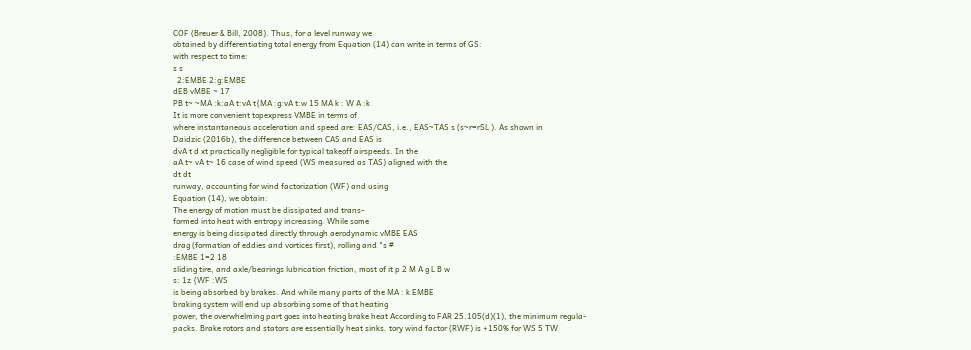COF (Breuer & Bill, 2008). Thus, for a level runway we
obtained by differentiating total energy from Equation (14) can write in terms of GS:
with respect to time:
s s
  2:EMBE 2:g:EMBE
dEB vMBE ~ 17
PB t~ ~MA :k:aA t:vA t{MA :g:vA t:w 15 MA k : W A :k
It is more convenient topexpress VMBE in terms of
where instantaneous acceleration and speed are: EAS/CAS, i.e., EAS~TAS s (s~r=rSL ). As shown in
Daidzic (2016b), the difference between CAS and EAS is
dvA t d xt practically negligible for typical takeoff airspeeds. In the
aA t~ vA t~ 16 case of wind speed (WS measured as TAS) aligned with the
dt dt
runway, accounting for wind factorization (WF) and using
Equation (14), we obtain:
The energy of motion must be dissipated and trans-
formed into heat with entropy increasing. While some
energy is being dissipated directly through aerodynamic vMBE EAS
drag (formation of eddies and vortices first), rolling and "s #
:EMBE 1=2 18
sliding tire, and axle/bearings lubrication friction, most of it p 2 M A g L B w
s: 1z {WF :WS
is being absorbed by brakes. And while many parts of the MA : k EMBE
braking system will end up absorbing some of that heating
power, the overwhelming part goes into heating brake heat According to FAR 25.105(d)(1), the minimum regula-
packs. Brake rotors and stators are essentially heat sinks. tory wind factor (RWF) is +150% for WS 5 TW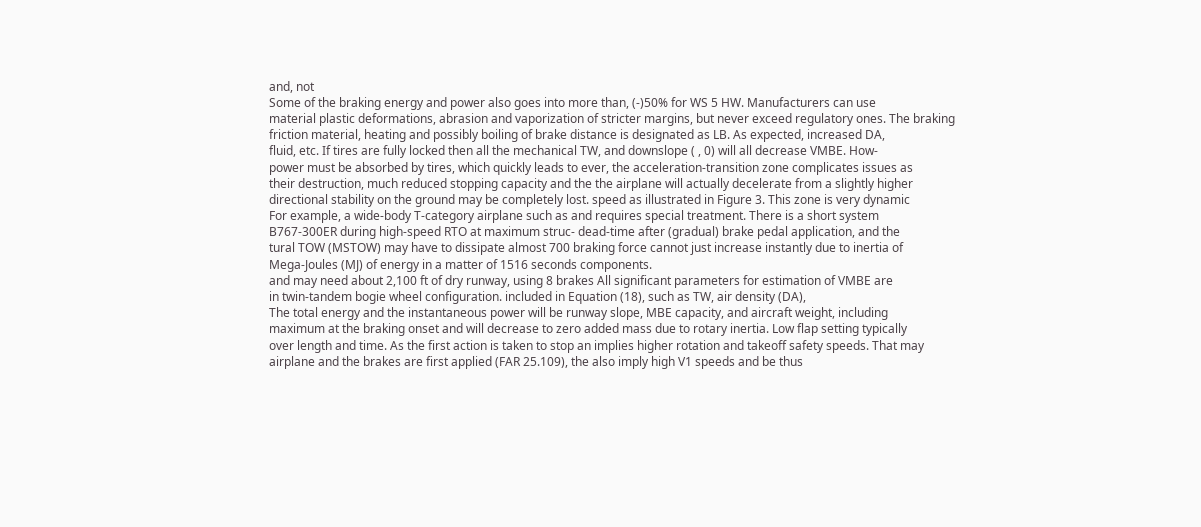and, not
Some of the braking energy and power also goes into more than, (-)50% for WS 5 HW. Manufacturers can use
material plastic deformations, abrasion and vaporization of stricter margins, but never exceed regulatory ones. The braking
friction material, heating and possibly boiling of brake distance is designated as LB. As expected, increased DA,
fluid, etc. If tires are fully locked then all the mechanical TW, and downslope ( , 0) will all decrease VMBE. How-
power must be absorbed by tires, which quickly leads to ever, the acceleration-transition zone complicates issues as
their destruction, much reduced stopping capacity and the the airplane will actually decelerate from a slightly higher
directional stability on the ground may be completely lost. speed as illustrated in Figure 3. This zone is very dynamic
For example, a wide-body T-category airplane such as and requires special treatment. There is a short system
B767-300ER during high-speed RTO at maximum struc- dead-time after (gradual) brake pedal application, and the
tural TOW (MSTOW) may have to dissipate almost 700 braking force cannot just increase instantly due to inertia of
Mega-Joules (MJ) of energy in a matter of 1516 seconds components.
and may need about 2,100 ft of dry runway, using 8 brakes All significant parameters for estimation of VMBE are
in twin-tandem bogie wheel configuration. included in Equation (18), such as TW, air density (DA),
The total energy and the instantaneous power will be runway slope, MBE capacity, and aircraft weight, including
maximum at the braking onset and will decrease to zero added mass due to rotary inertia. Low flap setting typically
over length and time. As the first action is taken to stop an implies higher rotation and takeoff safety speeds. That may
airplane and the brakes are first applied (FAR 25.109), the also imply high V1 speeds and be thus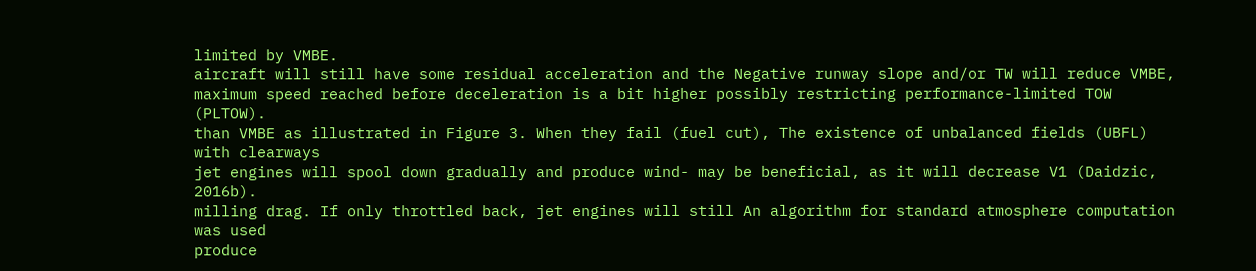limited by VMBE.
aircraft will still have some residual acceleration and the Negative runway slope and/or TW will reduce VMBE,
maximum speed reached before deceleration is a bit higher possibly restricting performance-limited TOW (PLTOW).
than VMBE as illustrated in Figure 3. When they fail (fuel cut), The existence of unbalanced fields (UBFL) with clearways
jet engines will spool down gradually and produce wind- may be beneficial, as it will decrease V1 (Daidzic, 2016b).
milling drag. If only throttled back, jet engines will still An algorithm for standard atmosphere computation was used
produce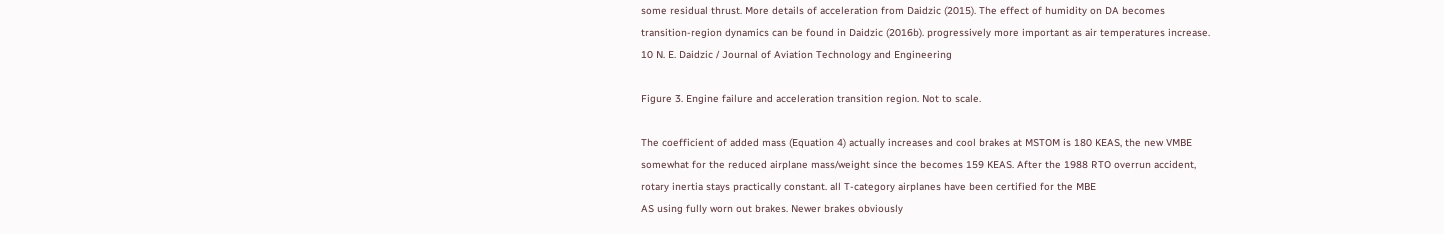some residual thrust. More details of acceleration from Daidzic (2015). The effect of humidity on DA becomes
transition-region dynamics can be found in Daidzic (2016b). progressively more important as air temperatures increase.
10 N. E. Daidzic / Journal of Aviation Technology and Engineering

Figure 3. Engine failure and acceleration transition region. Not to scale.

The coefficient of added mass (Equation 4) actually increases and cool brakes at MSTOM is 180 KEAS, the new VMBE
somewhat for the reduced airplane mass/weight since the becomes 159 KEAS. After the 1988 RTO overrun accident,
rotary inertia stays practically constant. all T-category airplanes have been certified for the MBE
AS using fully worn out brakes. Newer brakes obviously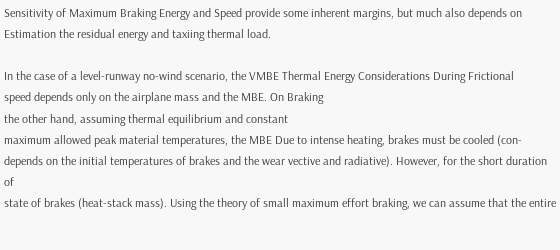Sensitivity of Maximum Braking Energy and Speed provide some inherent margins, but much also depends on
Estimation the residual energy and taxiing thermal load.

In the case of a level-runway no-wind scenario, the VMBE Thermal Energy Considerations During Frictional
speed depends only on the airplane mass and the MBE. On Braking
the other hand, assuming thermal equilibrium and constant
maximum allowed peak material temperatures, the MBE Due to intense heating, brakes must be cooled (con-
depends on the initial temperatures of brakes and the wear vective and radiative). However, for the short duration of
state of brakes (heat-stack mass). Using the theory of small maximum effort braking, we can assume that the entire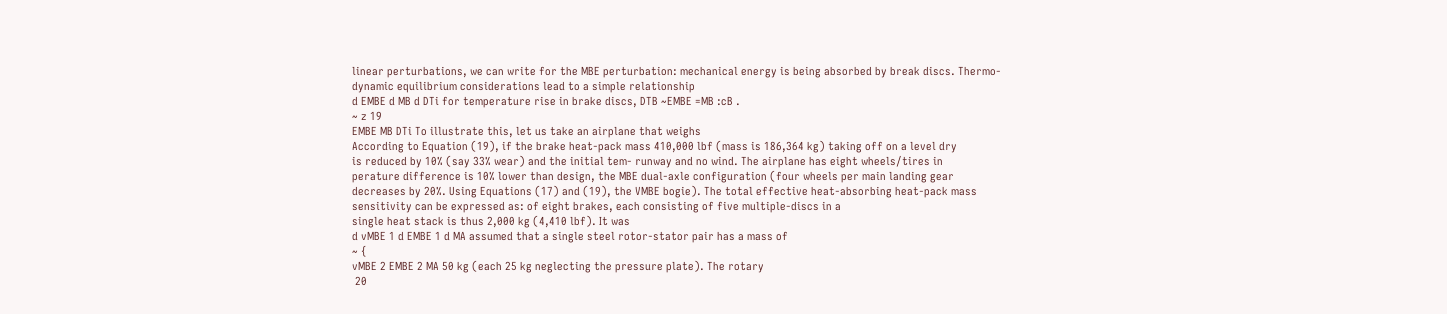linear perturbations, we can write for the MBE perturbation: mechanical energy is being absorbed by break discs. Thermo-
dynamic equilibrium considerations lead to a simple relationship
d EMBE d MB d DTi for temperature rise in brake discs, DTB ~EMBE =MB :cB .
~ z 19
EMBE MB DTi To illustrate this, let us take an airplane that weighs
According to Equation (19), if the brake heat-pack mass 410,000 lbf (mass is 186,364 kg) taking off on a level dry
is reduced by 10% (say 33% wear) and the initial tem- runway and no wind. The airplane has eight wheels/tires in
perature difference is 10% lower than design, the MBE dual-axle configuration (four wheels per main landing gear
decreases by 20%. Using Equations (17) and (19), the VMBE bogie). The total effective heat-absorbing heat-pack mass
sensitivity can be expressed as: of eight brakes, each consisting of five multiple-discs in a
single heat stack is thus 2,000 kg (4,410 lbf). It was
d vMBE 1 d EMBE 1 d MA assumed that a single steel rotor-stator pair has a mass of
~ {
vMBE 2 EMBE 2 MA 50 kg (each 25 kg neglecting the pressure plate). The rotary
 20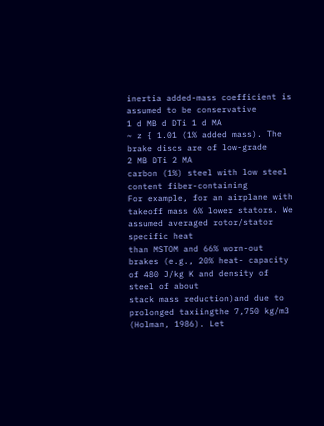inertia added-mass coefficient is assumed to be conservative
1 d MB d DTi 1 d MA
~ z { 1.01 (1% added mass). The brake discs are of low-grade
2 MB DTi 2 MA
carbon (1%) steel with low steel content fiber-containing
For example, for an airplane with takeoff mass 6% lower stators. We assumed averaged rotor/stator specific heat
than MSTOM and 66% worn-out brakes (e.g., 20% heat- capacity of 480 J/kg K and density of steel of about
stack mass reduction)and due to prolonged taxiingthe 7,750 kg/m3 (Holman, 1986). Let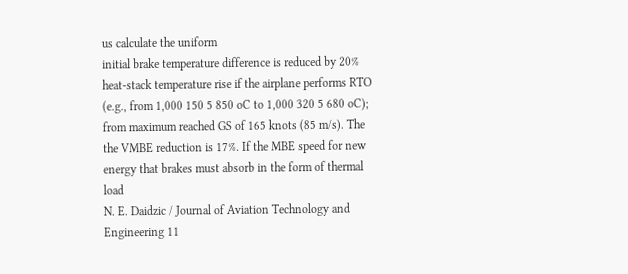us calculate the uniform
initial brake temperature difference is reduced by 20% heat-stack temperature rise if the airplane performs RTO
(e.g., from 1,000 150 5 850 oC to 1,000 320 5 680 oC); from maximum reached GS of 165 knots (85 m/s). The
the VMBE reduction is 17%. If the MBE speed for new energy that brakes must absorb in the form of thermal load
N. E. Daidzic / Journal of Aviation Technology and Engineering 11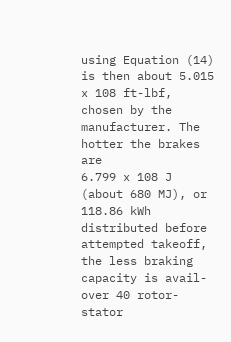using Equation (14) is then about 5.015 x 108 ft-lbf, chosen by the manufacturer. The hotter the brakes are
6.799 x 108 J (about 680 MJ), or 118.86 kWh distributed before attempted takeoff, the less braking capacity is avail-
over 40 rotor-stator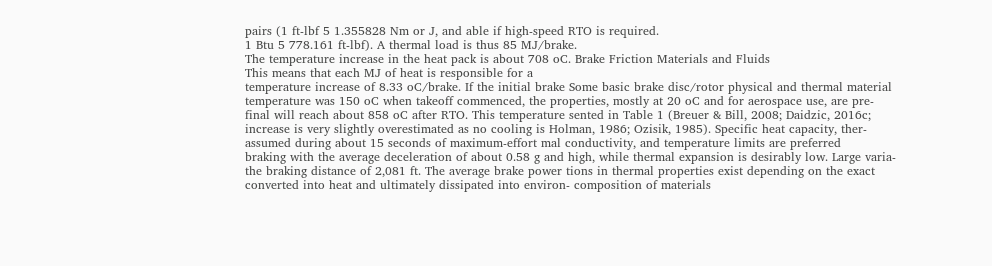pairs (1 ft-lbf 5 1.355828 Nm or J, and able if high-speed RTO is required.
1 Btu 5 778.161 ft-lbf). A thermal load is thus 85 MJ/brake.
The temperature increase in the heat pack is about 708 oC. Brake Friction Materials and Fluids
This means that each MJ of heat is responsible for a
temperature increase of 8.33 oC/brake. If the initial brake Some basic brake disc/rotor physical and thermal material
temperature was 150 oC when takeoff commenced, the properties, mostly at 20 oC and for aerospace use, are pre-
final will reach about 858 oC after RTO. This temperature sented in Table 1 (Breuer & Bill, 2008; Daidzic, 2016c;
increase is very slightly overestimated as no cooling is Holman, 1986; Ozisik, 1985). Specific heat capacity, ther-
assumed during about 15 seconds of maximum-effort mal conductivity, and temperature limits are preferred
braking with the average deceleration of about 0.58 g and high, while thermal expansion is desirably low. Large varia-
the braking distance of 2,081 ft. The average brake power tions in thermal properties exist depending on the exact
converted into heat and ultimately dissipated into environ- composition of materials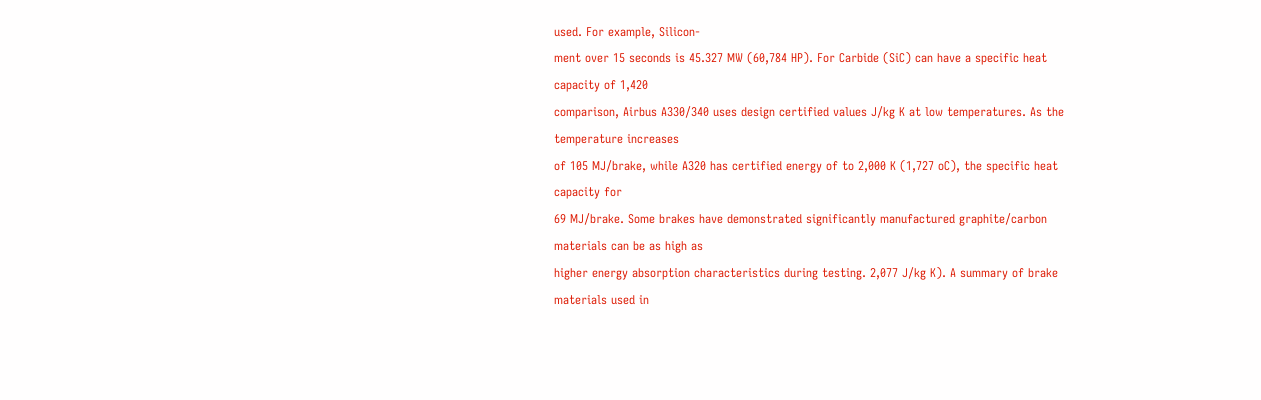used. For example, Silicon-
ment over 15 seconds is 45.327 MW (60,784 HP). For Carbide (SiC) can have a specific heat capacity of 1,420
comparison, Airbus A330/340 uses design certified values J/kg K at low temperatures. As the temperature increases
of 105 MJ/brake, while A320 has certified energy of to 2,000 K (1,727 oC), the specific heat capacity for
69 MJ/brake. Some brakes have demonstrated significantly manufactured graphite/carbon materials can be as high as
higher energy absorption characteristics during testing. 2,077 J/kg K). A summary of brake materials used in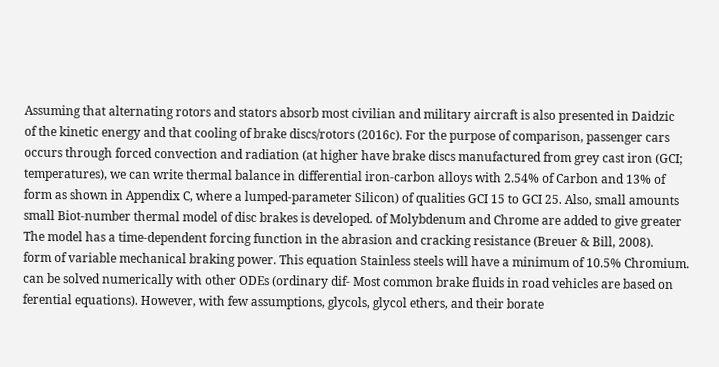Assuming that alternating rotors and stators absorb most civilian and military aircraft is also presented in Daidzic
of the kinetic energy and that cooling of brake discs/rotors (2016c). For the purpose of comparison, passenger cars
occurs through forced convection and radiation (at higher have brake discs manufactured from grey cast iron (GCI;
temperatures), we can write thermal balance in differential iron-carbon alloys with 2.54% of Carbon and 13% of
form as shown in Appendix C, where a lumped-parameter Silicon) of qualities GCI 15 to GCI 25. Also, small amounts
small Biot-number thermal model of disc brakes is developed. of Molybdenum and Chrome are added to give greater
The model has a time-dependent forcing function in the abrasion and cracking resistance (Breuer & Bill, 2008).
form of variable mechanical braking power. This equation Stainless steels will have a minimum of 10.5% Chromium.
can be solved numerically with other ODEs (ordinary dif- Most common brake fluids in road vehicles are based on
ferential equations). However, with few assumptions, glycols, glycol ethers, and their borate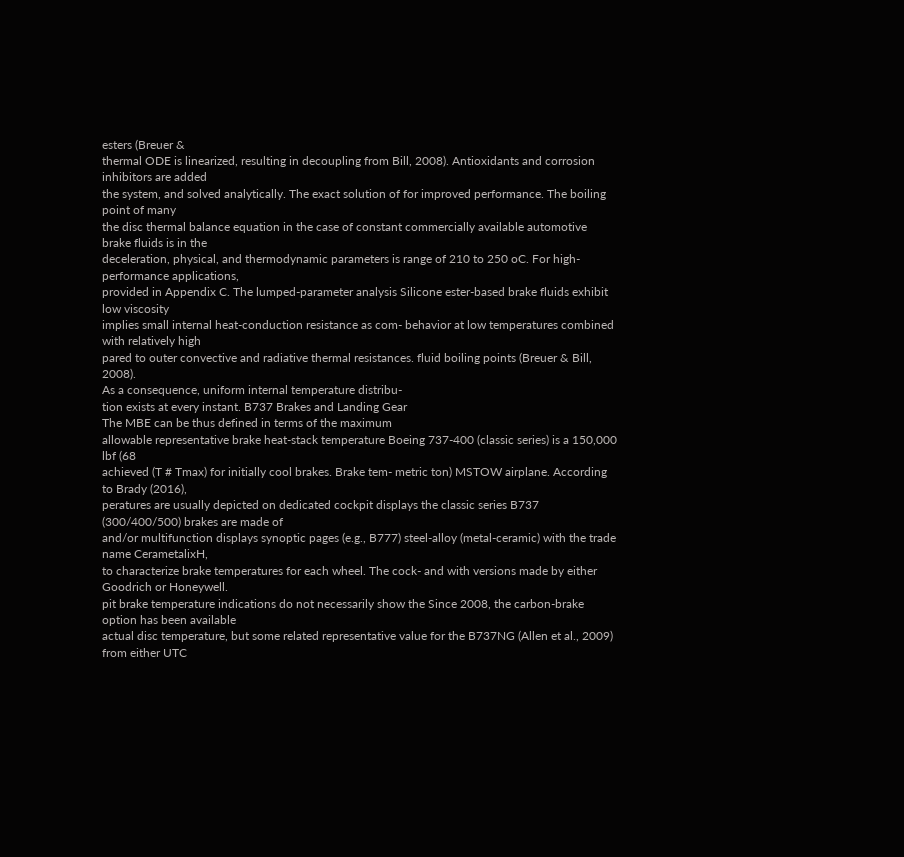esters (Breuer &
thermal ODE is linearized, resulting in decoupling from Bill, 2008). Antioxidants and corrosion inhibitors are added
the system, and solved analytically. The exact solution of for improved performance. The boiling point of many
the disc thermal balance equation in the case of constant commercially available automotive brake fluids is in the
deceleration, physical, and thermodynamic parameters is range of 210 to 250 oC. For high-performance applications,
provided in Appendix C. The lumped-parameter analysis Silicone ester-based brake fluids exhibit low viscosity
implies small internal heat-conduction resistance as com- behavior at low temperatures combined with relatively high
pared to outer convective and radiative thermal resistances. fluid boiling points (Breuer & Bill, 2008).
As a consequence, uniform internal temperature distribu-
tion exists at every instant. B737 Brakes and Landing Gear
The MBE can be thus defined in terms of the maximum
allowable representative brake heat-stack temperature Boeing 737-400 (classic series) is a 150,000 lbf (68
achieved (T # Tmax) for initially cool brakes. Brake tem- metric ton) MSTOW airplane. According to Brady (2016),
peratures are usually depicted on dedicated cockpit displays the classic series B737 (300/400/500) brakes are made of
and/or multifunction displays synoptic pages (e.g., B777) steel-alloy (metal-ceramic) with the trade name CerametalixH,
to characterize brake temperatures for each wheel. The cock- and with versions made by either Goodrich or Honeywell.
pit brake temperature indications do not necessarily show the Since 2008, the carbon-brake option has been available
actual disc temperature, but some related representative value for the B737NG (Allen et al., 2009) from either UTC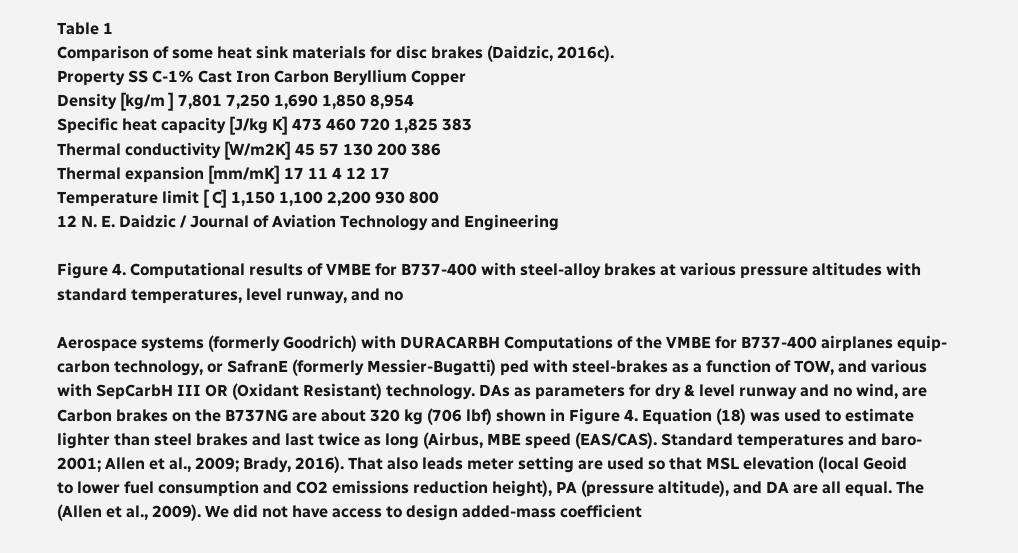Table 1
Comparison of some heat sink materials for disc brakes (Daidzic, 2016c).
Property SS C-1% Cast Iron Carbon Beryllium Copper
Density [kg/m ] 7,801 7,250 1,690 1,850 8,954
Specific heat capacity [J/kg K] 473 460 720 1,825 383
Thermal conductivity [W/m2K] 45 57 130 200 386
Thermal expansion [mm/mK] 17 11 4 12 17
Temperature limit [ C] 1,150 1,100 2,200 930 800
12 N. E. Daidzic / Journal of Aviation Technology and Engineering

Figure 4. Computational results of VMBE for B737-400 with steel-alloy brakes at various pressure altitudes with standard temperatures, level runway, and no

Aerospace systems (formerly Goodrich) with DURACARBH Computations of the VMBE for B737-400 airplanes equip-
carbon technology, or SafranE (formerly Messier-Bugatti) ped with steel-brakes as a function of TOW, and various
with SepCarbH III OR (Oxidant Resistant) technology. DAs as parameters for dry & level runway and no wind, are
Carbon brakes on the B737NG are about 320 kg (706 lbf) shown in Figure 4. Equation (18) was used to estimate
lighter than steel brakes and last twice as long (Airbus, MBE speed (EAS/CAS). Standard temperatures and baro-
2001; Allen et al., 2009; Brady, 2016). That also leads meter setting are used so that MSL elevation (local Geoid
to lower fuel consumption and CO2 emissions reduction height), PA (pressure altitude), and DA are all equal. The
(Allen et al., 2009). We did not have access to design added-mass coefficient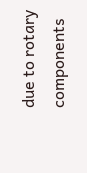due to rotary components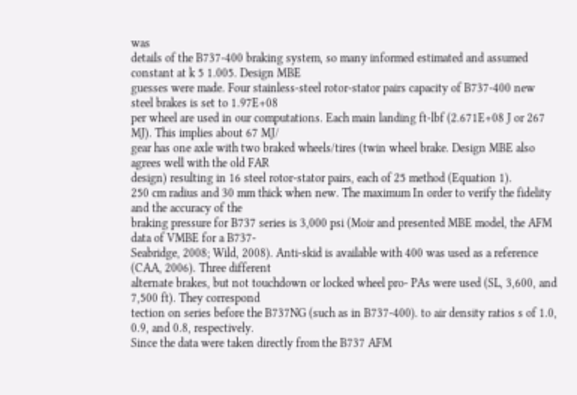was
details of the B737-400 braking system, so many informed estimated and assumed constant at k 5 1.005. Design MBE
guesses were made. Four stainless-steel rotor-stator pairs capacity of B737-400 new steel brakes is set to 1.97E+08
per wheel are used in our computations. Each main landing ft-lbf (2.671E+08 J or 267 MJ). This implies about 67 MJ/
gear has one axle with two braked wheels/tires (twin wheel brake. Design MBE also agrees well with the old FAR
design) resulting in 16 steel rotor-stator pairs, each of 25 method (Equation 1).
250 cm radius and 30 mm thick when new. The maximum In order to verify the fidelity and the accuracy of the
braking pressure for B737 series is 3,000 psi (Moir and presented MBE model, the AFM data of VMBE for a B737-
Seabridge, 2008; Wild, 2008). Anti-skid is available with 400 was used as a reference (CAA, 2006). Three different
alternate brakes, but not touchdown or locked wheel pro- PAs were used (SL, 3,600, and 7,500 ft). They correspond
tection on series before the B737NG (such as in B737-400). to air density ratios s of 1.0, 0.9, and 0.8, respectively.
Since the data were taken directly from the B737 AFM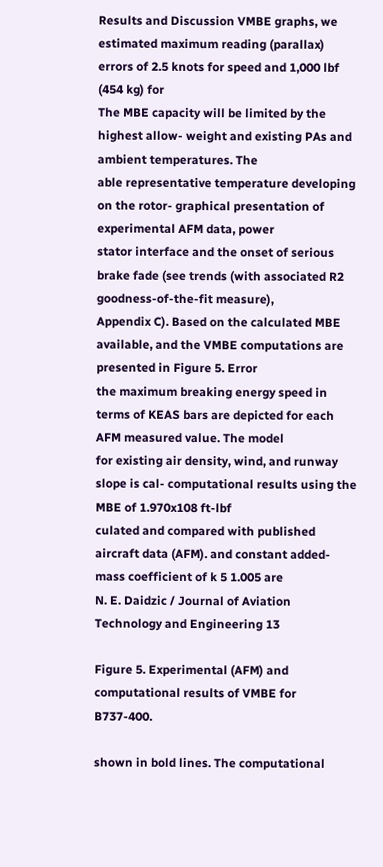Results and Discussion VMBE graphs, we estimated maximum reading (parallax)
errors of 2.5 knots for speed and 1,000 lbf (454 kg) for
The MBE capacity will be limited by the highest allow- weight and existing PAs and ambient temperatures. The
able representative temperature developing on the rotor- graphical presentation of experimental AFM data, power
stator interface and the onset of serious brake fade (see trends (with associated R2 goodness-of-the-fit measure),
Appendix C). Based on the calculated MBE available, and the VMBE computations are presented in Figure 5. Error
the maximum breaking energy speed in terms of KEAS bars are depicted for each AFM measured value. The model
for existing air density, wind, and runway slope is cal- computational results using the MBE of 1.970x108 ft-lbf
culated and compared with published aircraft data (AFM). and constant added-mass coefficient of k 5 1.005 are
N. E. Daidzic / Journal of Aviation Technology and Engineering 13

Figure 5. Experimental (AFM) and computational results of VMBE for B737-400.

shown in bold lines. The computational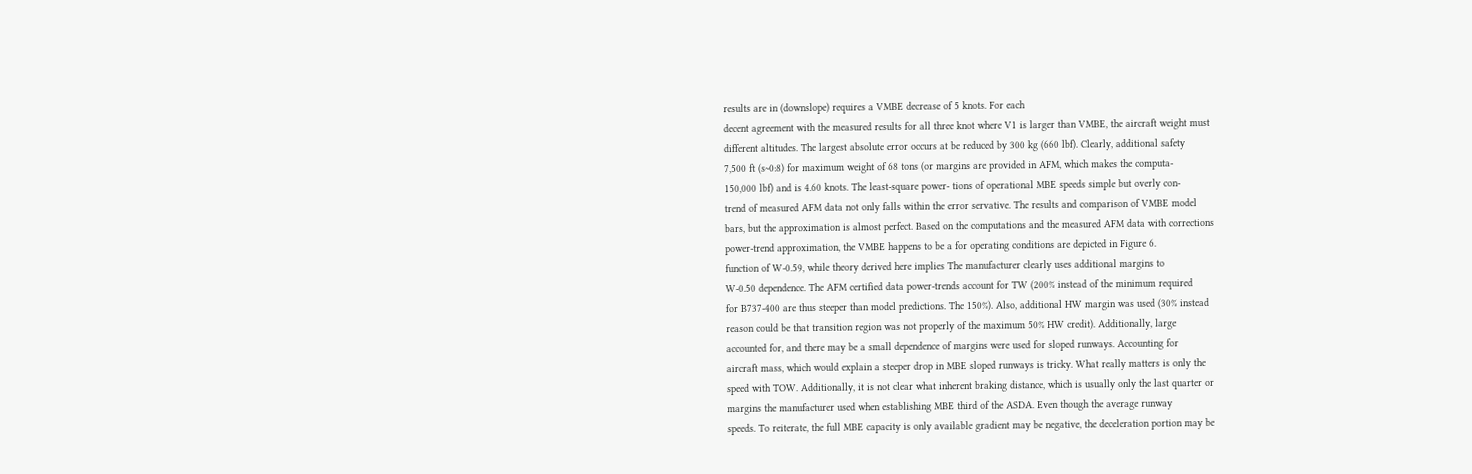results are in (downslope) requires a VMBE decrease of 5 knots. For each
decent agreement with the measured results for all three knot where V1 is larger than VMBE, the aircraft weight must
different altitudes. The largest absolute error occurs at be reduced by 300 kg (660 lbf). Clearly, additional safety
7,500 ft (s~0:8) for maximum weight of 68 tons (or margins are provided in AFM, which makes the computa-
150,000 lbf) and is 4.60 knots. The least-square power- tions of operational MBE speeds simple but overly con-
trend of measured AFM data not only falls within the error servative. The results and comparison of VMBE model
bars, but the approximation is almost perfect. Based on the computations and the measured AFM data with corrections
power-trend approximation, the VMBE happens to be a for operating conditions are depicted in Figure 6.
function of W-0.59, while theory derived here implies The manufacturer clearly uses additional margins to
W-0.50 dependence. The AFM certified data power-trends account for TW (200% instead of the minimum required
for B737-400 are thus steeper than model predictions. The 150%). Also, additional HW margin was used (30% instead
reason could be that transition region was not properly of the maximum 50% HW credit). Additionally, large
accounted for, and there may be a small dependence of margins were used for sloped runways. Accounting for
aircraft mass, which would explain a steeper drop in MBE sloped runways is tricky. What really matters is only the
speed with TOW. Additionally, it is not clear what inherent braking distance, which is usually only the last quarter or
margins the manufacturer used when establishing MBE third of the ASDA. Even though the average runway
speeds. To reiterate, the full MBE capacity is only available gradient may be negative, the deceleration portion may be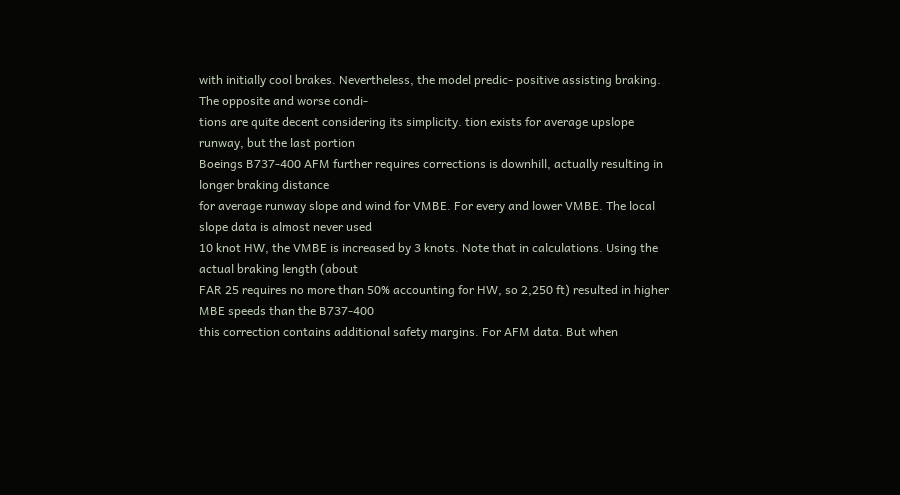with initially cool brakes. Nevertheless, the model predic- positive assisting braking. The opposite and worse condi-
tions are quite decent considering its simplicity. tion exists for average upslope runway, but the last portion
Boeings B737-400 AFM further requires corrections is downhill, actually resulting in longer braking distance
for average runway slope and wind for VMBE. For every and lower VMBE. The local slope data is almost never used
10 knot HW, the VMBE is increased by 3 knots. Note that in calculations. Using the actual braking length (about
FAR 25 requires no more than 50% accounting for HW, so 2,250 ft) resulted in higher MBE speeds than the B737-400
this correction contains additional safety margins. For AFM data. But when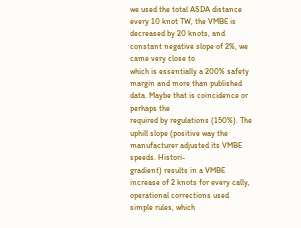we used the total ASDA distance
every 10 knot TW, the VMBE is decreased by 20 knots, and constant negative slope of 2%, we came very close to
which is essentially a 200% safety margin and more than published data. Maybe that is coincidence or perhaps the
required by regulations (150%). The uphill slope (positive way the manufacturer adjusted its VMBE speeds. Histori-
gradient) results in a VMBE increase of 2 knots for every cally, operational corrections used simple rules, which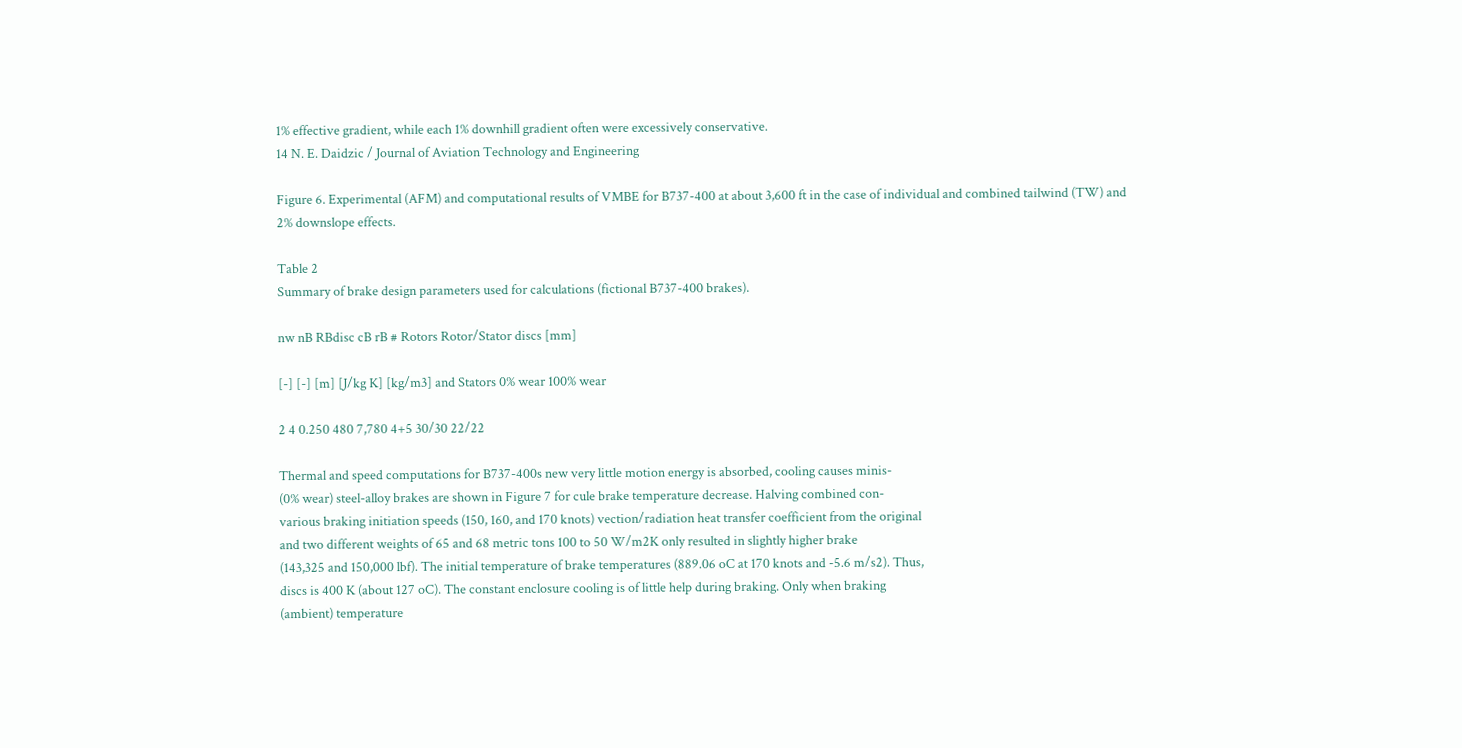1% effective gradient, while each 1% downhill gradient often were excessively conservative.
14 N. E. Daidzic / Journal of Aviation Technology and Engineering

Figure 6. Experimental (AFM) and computational results of VMBE for B737-400 at about 3,600 ft in the case of individual and combined tailwind (TW) and
2% downslope effects.

Table 2
Summary of brake design parameters used for calculations (fictional B737-400 brakes).

nw nB RBdisc cB rB # Rotors Rotor/Stator discs [mm]

[-] [-] [m] [J/kg K] [kg/m3] and Stators 0% wear 100% wear

2 4 0.250 480 7,780 4+5 30/30 22/22

Thermal and speed computations for B737-400s new very little motion energy is absorbed, cooling causes minis-
(0% wear) steel-alloy brakes are shown in Figure 7 for cule brake temperature decrease. Halving combined con-
various braking initiation speeds (150, 160, and 170 knots) vection/radiation heat transfer coefficient from the original
and two different weights of 65 and 68 metric tons 100 to 50 W/m2K only resulted in slightly higher brake
(143,325 and 150,000 lbf). The initial temperature of brake temperatures (889.06 oC at 170 knots and -5.6 m/s2). Thus,
discs is 400 K (about 127 oC). The constant enclosure cooling is of little help during braking. Only when braking
(ambient) temperature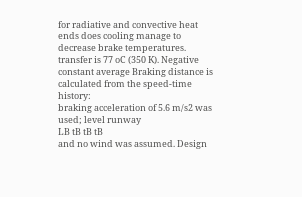for radiative and convective heat ends does cooling manage to decrease brake temperatures.
transfer is 77 oC (350 K). Negative constant average Braking distance is calculated from the speed-time history:
braking acceleration of 5.6 m/s2 was used; level runway
LB tB tB tB
and no wind was assumed. Design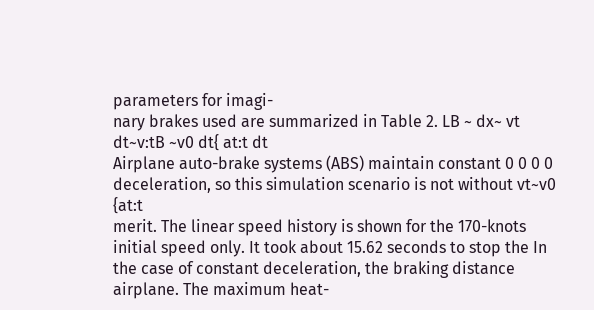parameters for imagi-
nary brakes used are summarized in Table 2. LB ~ dx~ vt dt~v:tB ~v0 dt{ at:t dt
Airplane auto-brake systems (ABS) maintain constant 0 0 0 0
deceleration, so this simulation scenario is not without vt~v0 {at:t
merit. The linear speed history is shown for the 170-knots
initial speed only. It took about 15.62 seconds to stop the In the case of constant deceleration, the braking distance
airplane. The maximum heat-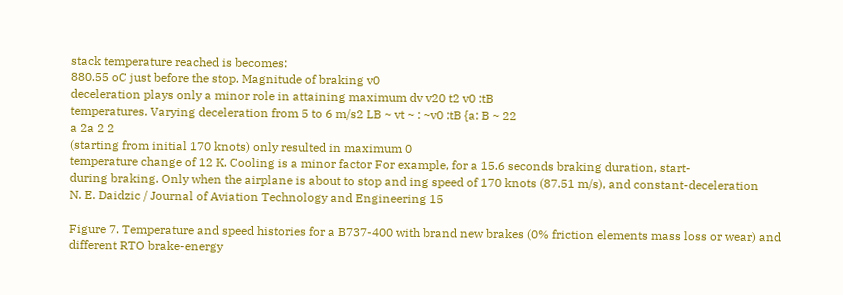stack temperature reached is becomes:
880.55 oC just before the stop. Magnitude of braking v0
deceleration plays only a minor role in attaining maximum dv v20 t2 v0 :tB
temperatures. Varying deceleration from 5 to 6 m/s2 LB ~ vt ~ : ~v0 :tB {a: B ~ 22
a 2a 2 2
(starting from initial 170 knots) only resulted in maximum 0
temperature change of 12 K. Cooling is a minor factor For example, for a 15.6 seconds braking duration, start-
during braking. Only when the airplane is about to stop and ing speed of 170 knots (87.51 m/s), and constant-deceleration
N. E. Daidzic / Journal of Aviation Technology and Engineering 15

Figure 7. Temperature and speed histories for a B737-400 with brand new brakes (0% friction elements mass loss or wear) and different RTO brake-energy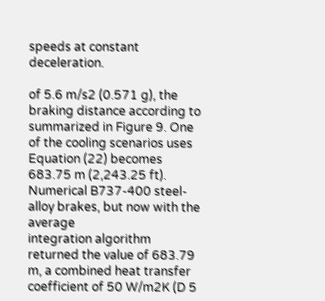speeds at constant deceleration.

of 5.6 m/s2 (0.571 g), the braking distance according to summarized in Figure 9. One of the cooling scenarios uses
Equation (22) becomes 683.75 m (2,243.25 ft). Numerical B737-400 steel-alloy brakes, but now with the average
integration algorithm returned the value of 683.79 m, a combined heat transfer coefficient of 50 W/m2K (D 5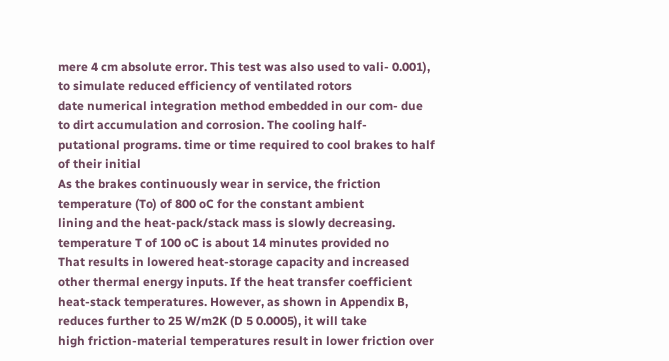mere 4 cm absolute error. This test was also used to vali- 0.001), to simulate reduced efficiency of ventilated rotors
date numerical integration method embedded in our com- due to dirt accumulation and corrosion. The cooling half-
putational programs. time or time required to cool brakes to half of their initial
As the brakes continuously wear in service, the friction temperature (To) of 800 oC for the constant ambient
lining and the heat-pack/stack mass is slowly decreasing. temperature T of 100 oC is about 14 minutes provided no
That results in lowered heat-storage capacity and increased other thermal energy inputs. If the heat transfer coefficient
heat-stack temperatures. However, as shown in Appendix B, reduces further to 25 W/m2K (D 5 0.0005), it will take
high friction-material temperatures result in lower friction over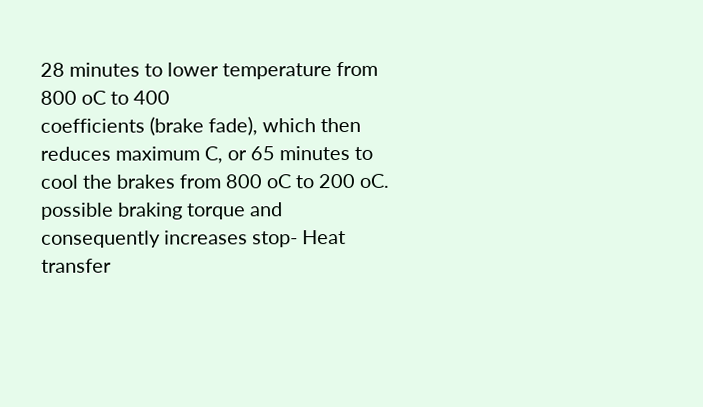28 minutes to lower temperature from 800 oC to 400
coefficients (brake fade), which then reduces maximum C, or 65 minutes to cool the brakes from 800 oC to 200 oC.
possible braking torque and consequently increases stop- Heat transfer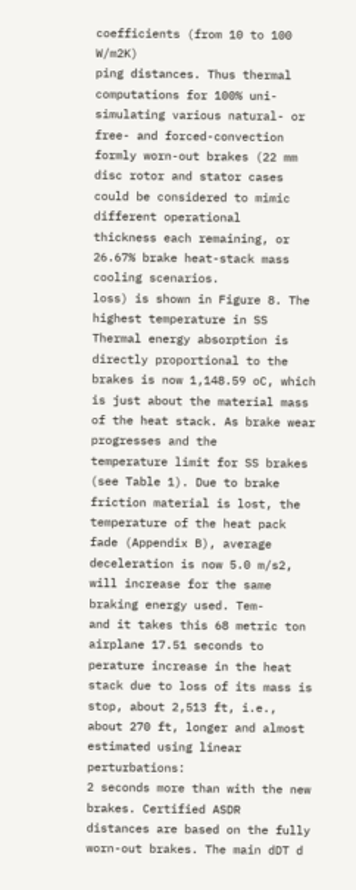coefficients (from 10 to 100 W/m2K)
ping distances. Thus thermal computations for 100% uni- simulating various natural- or free- and forced-convection
formly worn-out brakes (22 mm disc rotor and stator cases could be considered to mimic different operational
thickness each remaining, or 26.67% brake heat-stack mass cooling scenarios.
loss) is shown in Figure 8. The highest temperature in SS Thermal energy absorption is directly proportional to the
brakes is now 1,148.59 oC, which is just about the material mass of the heat stack. As brake wear progresses and the
temperature limit for SS brakes (see Table 1). Due to brake friction material is lost, the temperature of the heat pack
fade (Appendix B), average deceleration is now 5.0 m/s2, will increase for the same braking energy used. Tem-
and it takes this 68 metric ton airplane 17.51 seconds to perature increase in the heat stack due to loss of its mass is
stop, about 2,513 ft, i.e., about 270 ft, longer and almost estimated using linear perturbations:
2 seconds more than with the new brakes. Certified ASDR
distances are based on the fully worn-out brakes. The main dDT d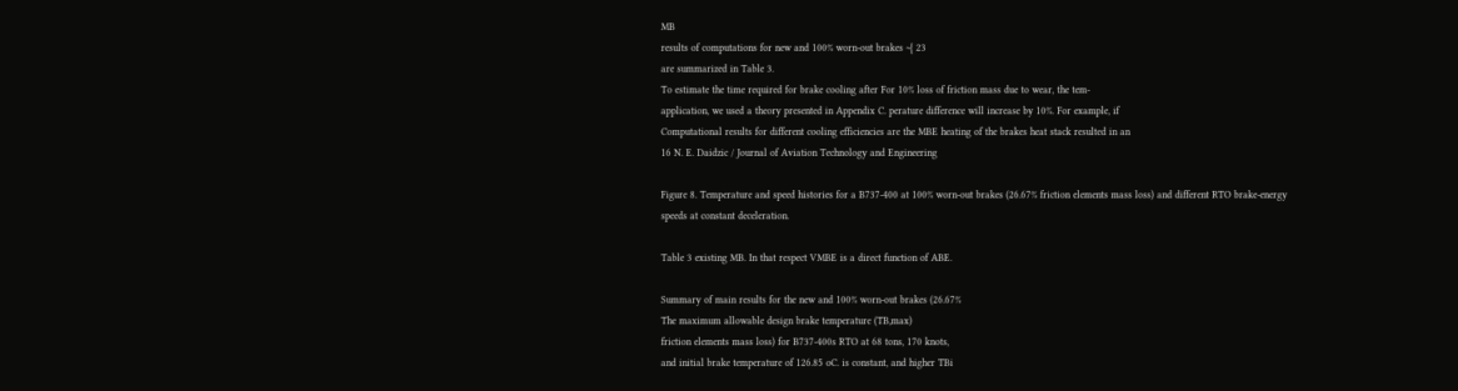MB
results of computations for new and 100% worn-out brakes ~{ 23
are summarized in Table 3.
To estimate the time required for brake cooling after For 10% loss of friction mass due to wear, the tem-
application, we used a theory presented in Appendix C. perature difference will increase by 10%. For example, if
Computational results for different cooling efficiencies are the MBE heating of the brakes heat stack resulted in an
16 N. E. Daidzic / Journal of Aviation Technology and Engineering

Figure 8. Temperature and speed histories for a B737-400 at 100% worn-out brakes (26.67% friction elements mass loss) and different RTO brake-energy
speeds at constant deceleration.

Table 3 existing MB. In that respect VMBE is a direct function of ABE.

Summary of main results for the new and 100% worn-out brakes (26.67%
The maximum allowable design brake temperature (TB,max)
friction elements mass loss) for B737-400s RTO at 68 tons, 170 knots,
and initial brake temperature of 126.85 oC. is constant, and higher TBi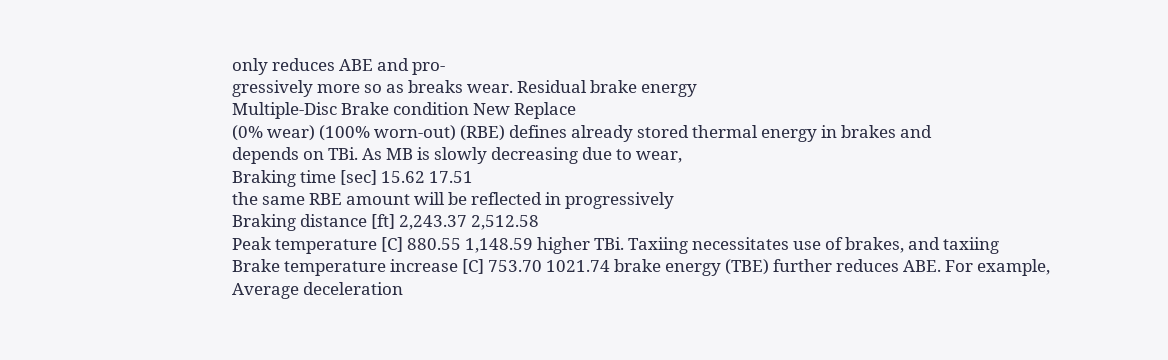only reduces ABE and pro-
gressively more so as breaks wear. Residual brake energy
Multiple-Disc Brake condition New Replace
(0% wear) (100% worn-out) (RBE) defines already stored thermal energy in brakes and
depends on TBi. As MB is slowly decreasing due to wear,
Braking time [sec] 15.62 17.51
the same RBE amount will be reflected in progressively
Braking distance [ft] 2,243.37 2,512.58
Peak temperature [C] 880.55 1,148.59 higher TBi. Taxiing necessitates use of brakes, and taxiing
Brake temperature increase [C] 753.70 1021.74 brake energy (TBE) further reduces ABE. For example,
Average deceleration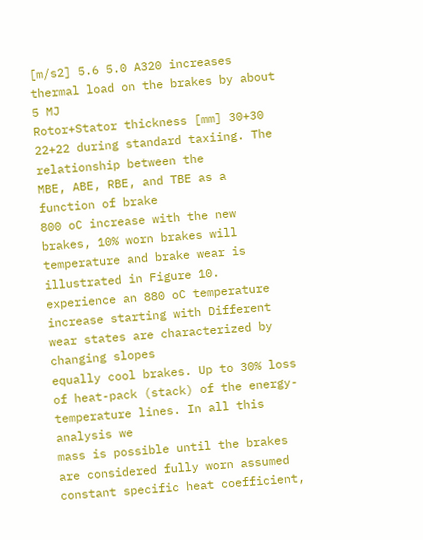[m/s2] 5.6 5.0 A320 increases thermal load on the brakes by about 5 MJ
Rotor+Stator thickness [mm] 30+30 22+22 during standard taxiing. The relationship between the
MBE, ABE, RBE, and TBE as a function of brake
800 oC increase with the new brakes, 10% worn brakes will temperature and brake wear is illustrated in Figure 10.
experience an 880 oC temperature increase starting with Different wear states are characterized by changing slopes
equally cool brakes. Up to 30% loss of heat-pack (stack) of the energy-temperature lines. In all this analysis we
mass is possible until the brakes are considered fully worn assumed constant specific heat coefficient,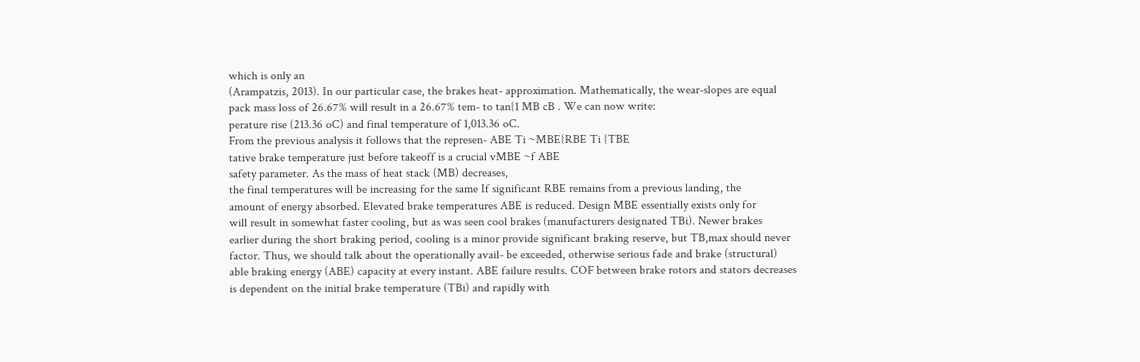which is only an
(Arampatzis, 2013). In our particular case, the brakes heat- approximation. Mathematically, the wear-slopes are equal
pack mass loss of 26.67% will result in a 26.67% tem- to tan{1 MB cB . We can now write:
perature rise (213.36 oC) and final temperature of 1,013.36 oC.
From the previous analysis it follows that the represen- ABE Ti ~MBE{RBE Ti {TBE
tative brake temperature just before takeoff is a crucial vMBE ~f ABE
safety parameter. As the mass of heat stack (MB) decreases,
the final temperatures will be increasing for the same If significant RBE remains from a previous landing, the
amount of energy absorbed. Elevated brake temperatures ABE is reduced. Design MBE essentially exists only for
will result in somewhat faster cooling, but as was seen cool brakes (manufacturers designated TBi). Newer brakes
earlier during the short braking period, cooling is a minor provide significant braking reserve, but TB,max should never
factor. Thus, we should talk about the operationally avail- be exceeded, otherwise serious fade and brake (structural)
able braking energy (ABE) capacity at every instant. ABE failure results. COF between brake rotors and stators decreases
is dependent on the initial brake temperature (TBi) and rapidly with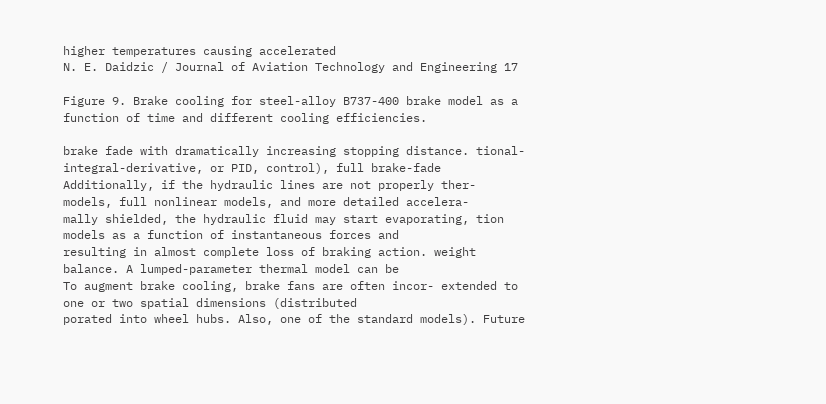higher temperatures causing accelerated
N. E. Daidzic / Journal of Aviation Technology and Engineering 17

Figure 9. Brake cooling for steel-alloy B737-400 brake model as a function of time and different cooling efficiencies.

brake fade with dramatically increasing stopping distance. tional-integral-derivative, or PID, control), full brake-fade
Additionally, if the hydraulic lines are not properly ther- models, full nonlinear models, and more detailed accelera-
mally shielded, the hydraulic fluid may start evaporating, tion models as a function of instantaneous forces and
resulting in almost complete loss of braking action. weight balance. A lumped-parameter thermal model can be
To augment brake cooling, brake fans are often incor- extended to one or two spatial dimensions (distributed
porated into wheel hubs. Also, one of the standard models). Future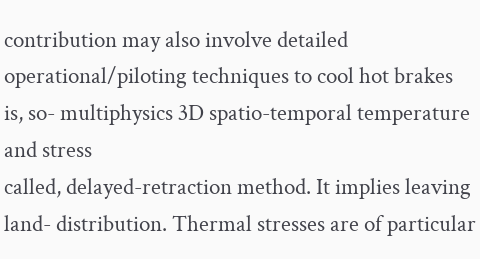contribution may also involve detailed
operational/piloting techniques to cool hot brakes is, so- multiphysics 3D spatio-temporal temperature and stress
called, delayed-retraction method. It implies leaving land- distribution. Thermal stresses are of particular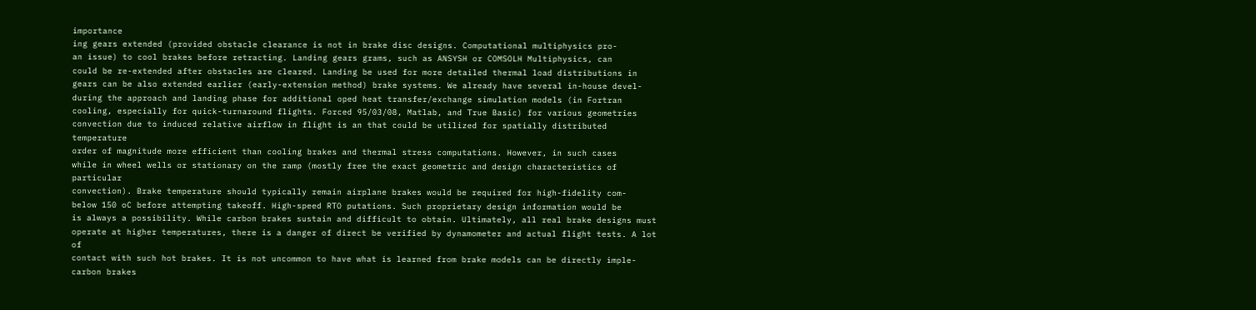importance
ing gears extended (provided obstacle clearance is not in brake disc designs. Computational multiphysics pro-
an issue) to cool brakes before retracting. Landing gears grams, such as ANSYSH or COMSOLH Multiphysics, can
could be re-extended after obstacles are cleared. Landing be used for more detailed thermal load distributions in
gears can be also extended earlier (early-extension method) brake systems. We already have several in-house devel-
during the approach and landing phase for additional oped heat transfer/exchange simulation models (in Fortran
cooling, especially for quick-turnaround flights. Forced 95/03/08, Matlab, and True Basic) for various geometries
convection due to induced relative airflow in flight is an that could be utilized for spatially distributed temperature
order of magnitude more efficient than cooling brakes and thermal stress computations. However, in such cases
while in wheel wells or stationary on the ramp (mostly free the exact geometric and design characteristics of particular
convection). Brake temperature should typically remain airplane brakes would be required for high-fidelity com-
below 150 oC before attempting takeoff. High-speed RTO putations. Such proprietary design information would be
is always a possibility. While carbon brakes sustain and difficult to obtain. Ultimately, all real brake designs must
operate at higher temperatures, there is a danger of direct be verified by dynamometer and actual flight tests. A lot of
contact with such hot brakes. It is not uncommon to have what is learned from brake models can be directly imple-
carbon brakes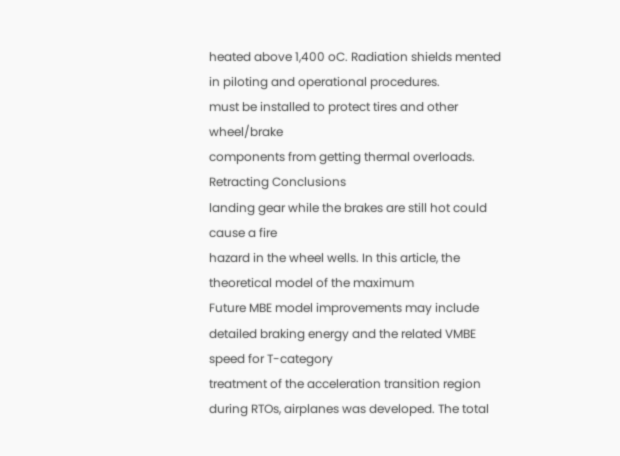heated above 1,400 oC. Radiation shields mented in piloting and operational procedures.
must be installed to protect tires and other wheel/brake
components from getting thermal overloads. Retracting Conclusions
landing gear while the brakes are still hot could cause a fire
hazard in the wheel wells. In this article, the theoretical model of the maximum
Future MBE model improvements may include detailed braking energy and the related VMBE speed for T-category
treatment of the acceleration transition region during RTOs, airplanes was developed. The total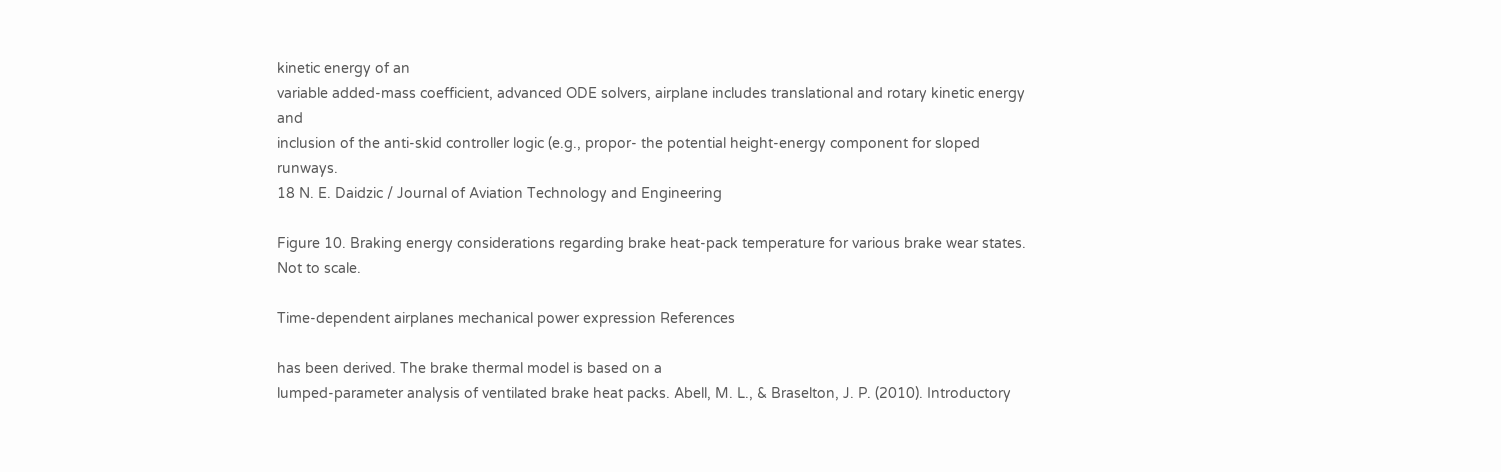kinetic energy of an
variable added-mass coefficient, advanced ODE solvers, airplane includes translational and rotary kinetic energy and
inclusion of the anti-skid controller logic (e.g., propor- the potential height-energy component for sloped runways.
18 N. E. Daidzic / Journal of Aviation Technology and Engineering

Figure 10. Braking energy considerations regarding brake heat-pack temperature for various brake wear states. Not to scale.

Time-dependent airplanes mechanical power expression References

has been derived. The brake thermal model is based on a
lumped-parameter analysis of ventilated brake heat packs. Abell, M. L., & Braselton, J. P. (2010). Introductory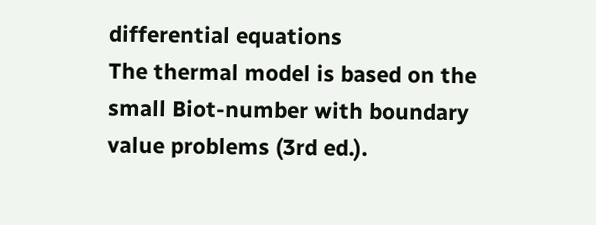differential equations
The thermal model is based on the small Biot-number with boundary value problems (3rd ed.).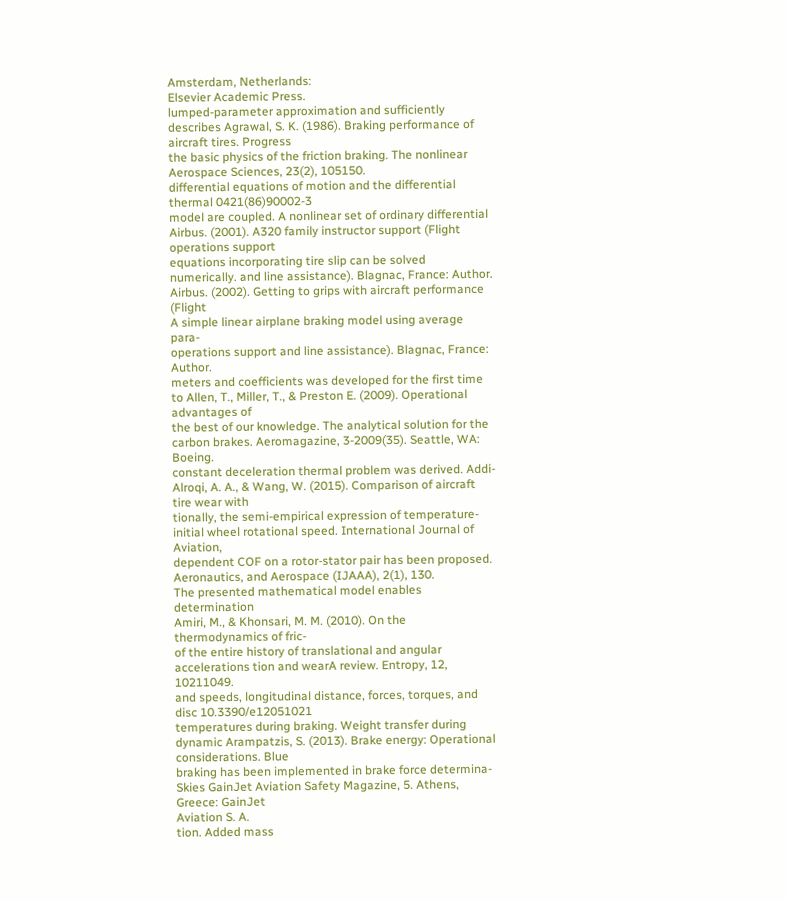Amsterdam, Netherlands:
Elsevier Academic Press.
lumped-parameter approximation and sufficiently describes Agrawal, S. K. (1986). Braking performance of aircraft tires. Progress
the basic physics of the friction braking. The nonlinear Aerospace Sciences, 23(2), 105150.
differential equations of motion and the differential thermal 0421(86)90002-3
model are coupled. A nonlinear set of ordinary differential Airbus. (2001). A320 family instructor support (Flight operations support
equations incorporating tire slip can be solved numerically. and line assistance). Blagnac, France: Author.
Airbus. (2002). Getting to grips with aircraft performance (Flight
A simple linear airplane braking model using average para-
operations support and line assistance). Blagnac, France: Author.
meters and coefficients was developed for the first time to Allen, T., Miller, T., & Preston E. (2009). Operational advantages of
the best of our knowledge. The analytical solution for the carbon brakes. Aeromagazine, 3-2009(35). Seattle, WA: Boeing.
constant deceleration thermal problem was derived. Addi- Alroqi, A. A., & Wang, W. (2015). Comparison of aircraft tire wear with
tionally, the semi-empirical expression of temperature- initial wheel rotational speed. International Journal of Aviation,
dependent COF on a rotor-stator pair has been proposed. Aeronautics, and Aerospace (IJAAA), 2(1), 130.
The presented mathematical model enables determination
Amiri, M., & Khonsari, M. M. (2010). On the thermodynamics of fric-
of the entire history of translational and angular accelerations tion and wearA review. Entropy, 12, 10211049.
and speeds, longitudinal distance, forces, torques, and disc 10.3390/e12051021
temperatures during braking. Weight transfer during dynamic Arampatzis, S. (2013). Brake energy: Operational considerations. Blue
braking has been implemented in brake force determina- Skies GainJet Aviation Safety Magazine, 5. Athens, Greece: GainJet
Aviation S. A.
tion. Added mass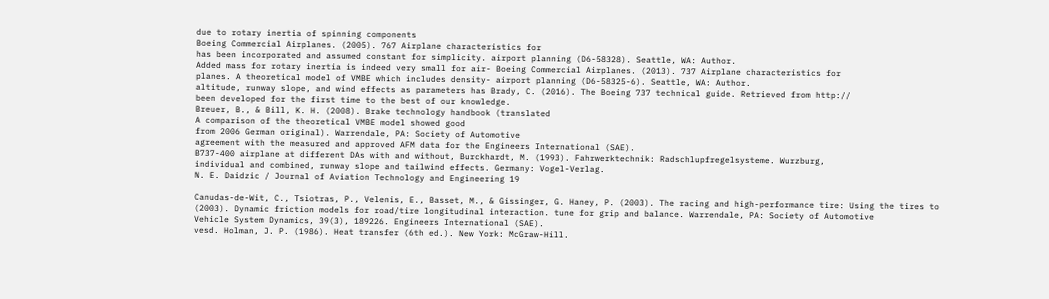due to rotary inertia of spinning components
Boeing Commercial Airplanes. (2005). 767 Airplane characteristics for
has been incorporated and assumed constant for simplicity. airport planning (D6-58328). Seattle, WA: Author.
Added mass for rotary inertia is indeed very small for air- Boeing Commercial Airplanes. (2013). 737 Airplane characteristics for
planes. A theoretical model of VMBE which includes density- airport planning (D6-58325-6). Seattle, WA: Author.
altitude, runway slope, and wind effects as parameters has Brady, C. (2016). The Boeing 737 technical guide. Retrieved from http://
been developed for the first time to the best of our knowledge.
Breuer, B., & Bill, K. H. (2008). Brake technology handbook (translated
A comparison of the theoretical VMBE model showed good
from 2006 German original). Warrendale, PA: Society of Automotive
agreement with the measured and approved AFM data for the Engineers International (SAE).
B737-400 airplane at different DAs with and without, Burckhardt, M. (1993). Fahrwerktechnik: Radschlupfregelsysteme. Wurzburg,
individual and combined, runway slope and tailwind effects. Germany: Vogel-Verlag.
N. E. Daidzic / Journal of Aviation Technology and Engineering 19

Canudas-de-Wit, C., Tsiotras, P., Velenis, E., Basset, M., & Gissinger, G. Haney, P. (2003). The racing and high-performance tire: Using the tires to
(2003). Dynamic friction models for road/tire longitudinal interaction. tune for grip and balance. Warrendale, PA: Society of Automotive
Vehicle System Dynamics, 39(3), 189226. Engineers International (SAE).
vesd. Holman, J. P. (1986). Heat transfer (6th ed.). New York: McGraw-Hill.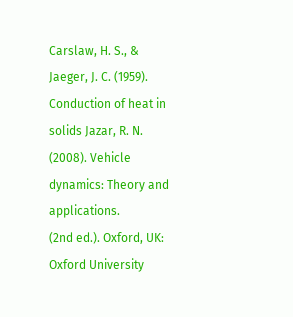Carslaw, H. S., & Jaeger, J. C. (1959). Conduction of heat in solids Jazar, R. N. (2008). Vehicle dynamics: Theory and applications.
(2nd ed.). Oxford, UK: Oxford University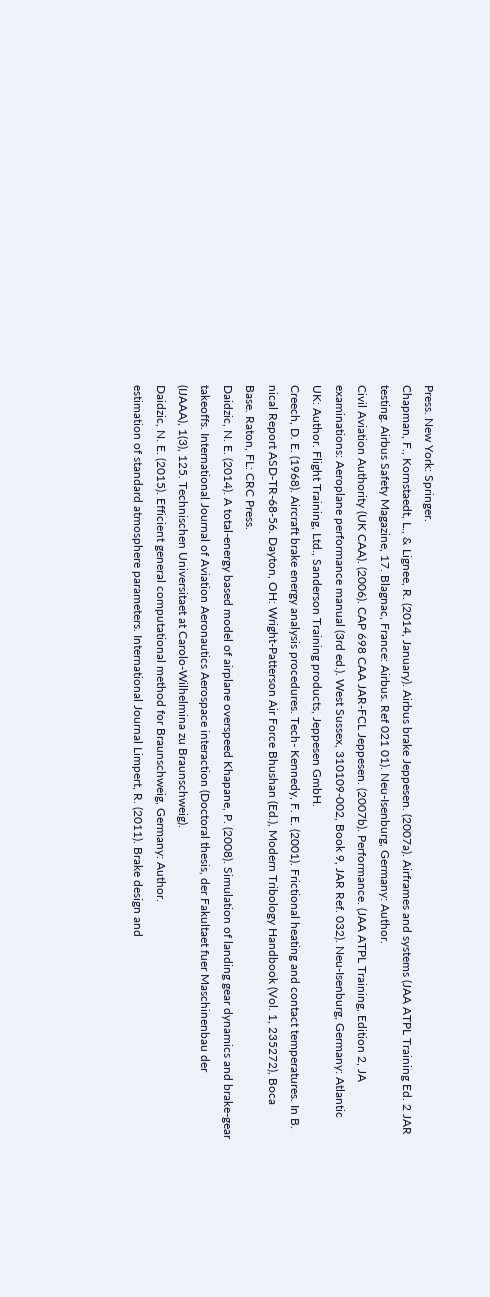Press. New York: Springer.
Chapman, F., Kornstaedt, L., & Lignee, R. (2014, January). Airbus brake Jeppesen. (2007a). Airframes and systems (JAA ATPL Training Ed. 2 JAR
testing. Airbus Safety Magazine, 17. Blagnac, France: Airbus. Ref 021 01). Neu-Isenburg, Germany: Author.
Civil Aviation Authority (UK CAA). (2006). CAP 698 CAA JAR-FCL Jeppesen. (2007b). Performance. (JAA ATPL Training, Edition 2, JA
examinations: Aeroplane performance manual (3rd ed.). West Sussex, 310109-002, Book 9, JAR Ref. 032). Neu-Isenburg, Germany: Atlantic
UK: Author. Flight Training, Ltd., Sanderson Training products, Jeppesen GmbH.
Creech, D. E. (1968). Aircraft brake energy analysis procedures. Tech- Kennedy, F. E. (2001). Frictional heating and contact temperatures. In B.
nical Report ASD-TR-68-56. Dayton, OH: Wright-Patterson Air Force Bhushan (Ed.), Modern Tribology Handbook (Vol. 1, 235272), Boca
Base. Raton, FL: CRC Press.
Daidzic, N. E. (2014). A total-energy based model of airplane overspeed Khapane, P. (2008). Simulation of landing gear dynamics and brake-gear
takeoffs. International Journal of Aviation Aeronautics Aerospace interaction (Doctoral thesis, der Fakultaet fuer Maschinenbau der
(IJAAA), 1(3), 125. Technischen Universitaet at Carolo-Wilhelmina zu Braunschweig).
Daidzic, N. E. (2015). Efficient general computational method for Braunschweig, Germany: Author.
estimation of standard atmosphere parameters. International Journal Limpert, R. (2011). Brake design and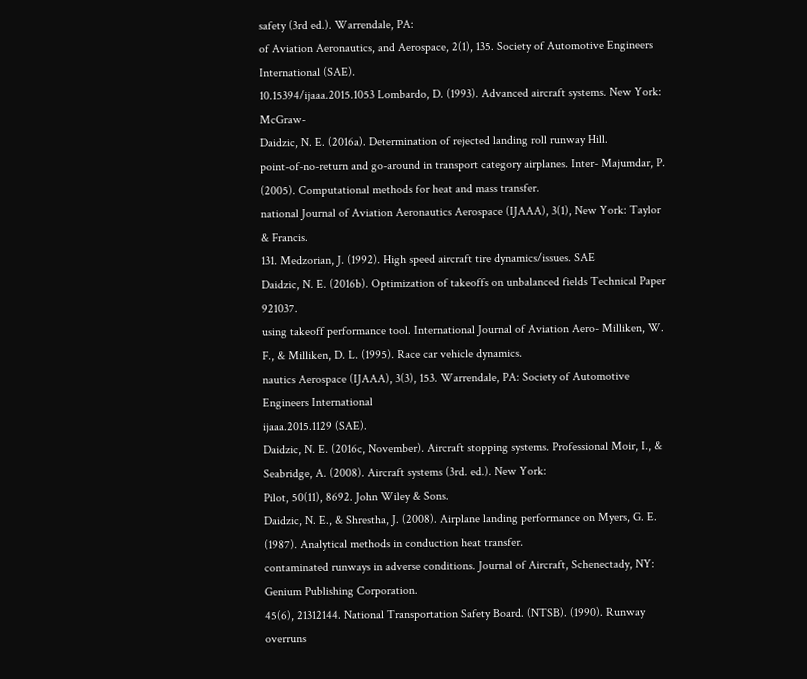safety (3rd ed.). Warrendale, PA:
of Aviation Aeronautics, and Aerospace, 2(1), 135. Society of Automotive Engineers International (SAE).
10.15394/ijaaa.2015.1053 Lombardo, D. (1993). Advanced aircraft systems. New York: McGraw-
Daidzic, N. E. (2016a). Determination of rejected landing roll runway Hill.
point-of-no-return and go-around in transport category airplanes. Inter- Majumdar, P. (2005). Computational methods for heat and mass transfer.
national Journal of Aviation Aeronautics Aerospace (IJAAA), 3(1), New York: Taylor & Francis.
131. Medzorian, J. (1992). High speed aircraft tire dynamics/issues. SAE
Daidzic, N. E. (2016b). Optimization of takeoffs on unbalanced fields Technical Paper 921037.
using takeoff performance tool. International Journal of Aviation Aero- Milliken, W. F., & Milliken, D. L. (1995). Race car vehicle dynamics.
nautics Aerospace (IJAAA), 3(3), 153. Warrendale, PA: Society of Automotive Engineers International
ijaaa.2015.1129 (SAE).
Daidzic, N. E. (2016c, November). Aircraft stopping systems. Professional Moir, I., & Seabridge, A. (2008). Aircraft systems (3rd. ed.). New York:
Pilot, 50(11), 8692. John Wiley & Sons.
Daidzic, N. E., & Shrestha, J. (2008). Airplane landing performance on Myers, G. E. (1987). Analytical methods in conduction heat transfer.
contaminated runways in adverse conditions. Journal of Aircraft, Schenectady, NY: Genium Publishing Corporation.
45(6), 21312144. National Transportation Safety Board. (NTSB). (1990). Runway overruns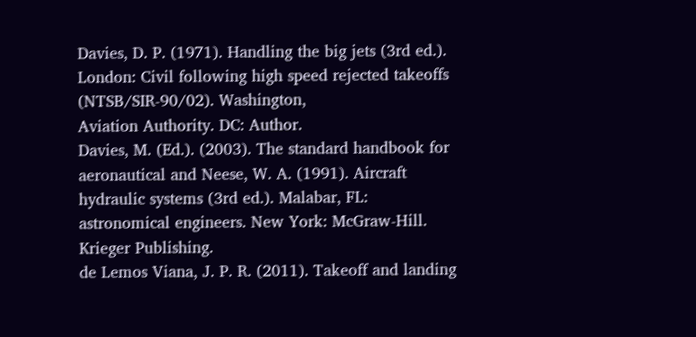Davies, D. P. (1971). Handling the big jets (3rd ed.). London: Civil following high speed rejected takeoffs (NTSB/SIR-90/02). Washington,
Aviation Authority. DC: Author.
Davies, M. (Ed.). (2003). The standard handbook for aeronautical and Neese, W. A. (1991). Aircraft hydraulic systems (3rd ed.). Malabar, FL:
astronomical engineers. New York: McGraw-Hill. Krieger Publishing.
de Lemos Viana, J. P. R. (2011). Takeoff and landing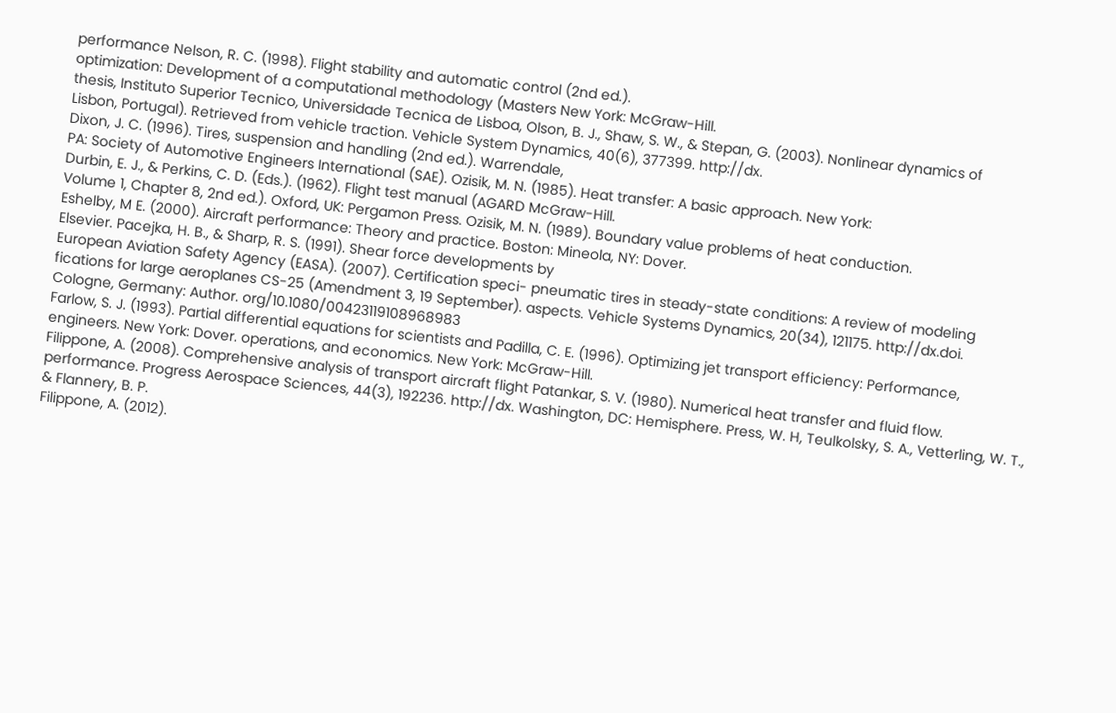performance Nelson, R. C. (1998). Flight stability and automatic control (2nd ed.).
optimization: Development of a computational methodology (Masters New York: McGraw-Hill.
thesis, Instituto Superior Tecnico, Universidade Tecnica de Lisboa, Olson, B. J., Shaw, S. W., & Stepan, G. (2003). Nonlinear dynamics of
Lisbon, Portugal). Retrieved from vehicle traction. Vehicle System Dynamics, 40(6), 377399. http://dx.
Dixon, J. C. (1996). Tires, suspension and handling (2nd ed.). Warrendale,
PA: Society of Automotive Engineers International (SAE). Ozisik, M. N. (1985). Heat transfer: A basic approach. New York:
Durbin, E. J., & Perkins, C. D. (Eds.). (1962). Flight test manual (AGARD McGraw-Hill.
Volume 1, Chapter 8, 2nd ed.). Oxford, UK: Pergamon Press. Ozisik, M. N. (1989). Boundary value problems of heat conduction.
Eshelby, M E. (2000). Aircraft performance: Theory and practice. Boston: Mineola, NY: Dover.
Elsevier. Pacejka, H. B., & Sharp, R. S. (1991). Shear force developments by
European Aviation Safety Agency (EASA). (2007). Certification speci- pneumatic tires in steady-state conditions: A review of modeling
fications for large aeroplanes CS-25 (Amendment 3, 19 September). aspects. Vehicle Systems Dynamics, 20(34), 121175. http://dx.doi.
Cologne, Germany: Author. org/10.1080/00423119108968983
Farlow, S. J. (1993). Partial differential equations for scientists and Padilla, C. E. (1996). Optimizing jet transport efficiency: Performance,
engineers. New York: Dover. operations, and economics. New York: McGraw-Hill.
Filippone, A. (2008). Comprehensive analysis of transport aircraft flight Patankar, S. V. (1980). Numerical heat transfer and fluid flow.
performance. Progress Aerospace Sciences, 44(3), 192236. http://dx. Washington, DC: Hemisphere. Press, W. H, Teulkolsky, S. A., Vetterling, W. T., & Flannery, B. P.
Filippone, A. (2012).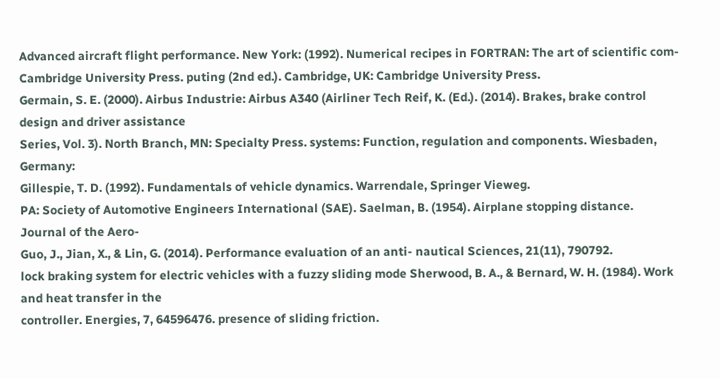Advanced aircraft flight performance. New York: (1992). Numerical recipes in FORTRAN: The art of scientific com-
Cambridge University Press. puting (2nd ed.). Cambridge, UK: Cambridge University Press.
Germain, S. E. (2000). Airbus Industrie: Airbus A340 (Airliner Tech Reif, K. (Ed.). (2014). Brakes, brake control design and driver assistance
Series, Vol. 3). North Branch, MN: Specialty Press. systems: Function, regulation and components. Wiesbaden, Germany:
Gillespie, T. D. (1992). Fundamentals of vehicle dynamics. Warrendale, Springer Vieweg.
PA: Society of Automotive Engineers International (SAE). Saelman, B. (1954). Airplane stopping distance. Journal of the Aero-
Guo, J., Jian, X., & Lin, G. (2014). Performance evaluation of an anti- nautical Sciences, 21(11), 790792.
lock braking system for electric vehicles with a fuzzy sliding mode Sherwood, B. A., & Bernard, W. H. (1984). Work and heat transfer in the
controller. Energies, 7, 64596476. presence of sliding friction.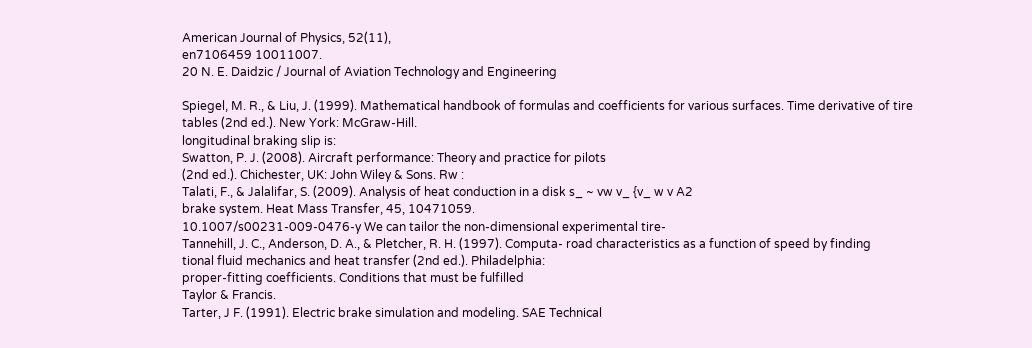American Journal of Physics, 52(11),
en7106459 10011007.
20 N. E. Daidzic / Journal of Aviation Technology and Engineering

Spiegel, M. R., & Liu, J. (1999). Mathematical handbook of formulas and coefficients for various surfaces. Time derivative of tire
tables (2nd ed.). New York: McGraw-Hill.
longitudinal braking slip is:
Swatton, P. J. (2008). Aircraft performance: Theory and practice for pilots
(2nd ed.). Chichester, UK: John Wiley & Sons. Rw :
Talati, F., & Jalalifar, S. (2009). Analysis of heat conduction in a disk s_ ~ vw v_ {v_ w v A2
brake system. Heat Mass Transfer, 45, 10471059.
10.1007/s00231-009-0476-y We can tailor the non-dimensional experimental tire-
Tannehill, J. C., Anderson, D. A., & Pletcher, R. H. (1997). Computa- road characteristics as a function of speed by finding
tional fluid mechanics and heat transfer (2nd ed.). Philadelphia:
proper-fitting coefficients. Conditions that must be fulfilled
Taylor & Francis.
Tarter, J F. (1991). Electric brake simulation and modeling. SAE Technical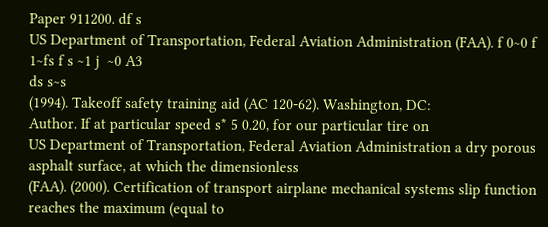Paper 911200. df s
US Department of Transportation, Federal Aviation Administration (FAA). f 0~0 f 1~fs f s ~1 j  ~0 A3
ds s~s
(1994). Takeoff safety training aid (AC 120-62). Washington, DC:
Author. If at particular speed s* 5 0.20, for our particular tire on
US Department of Transportation, Federal Aviation Administration a dry porous asphalt surface, at which the dimensionless
(FAA). (2000). Certification of transport airplane mechanical systems slip function reaches the maximum (equal to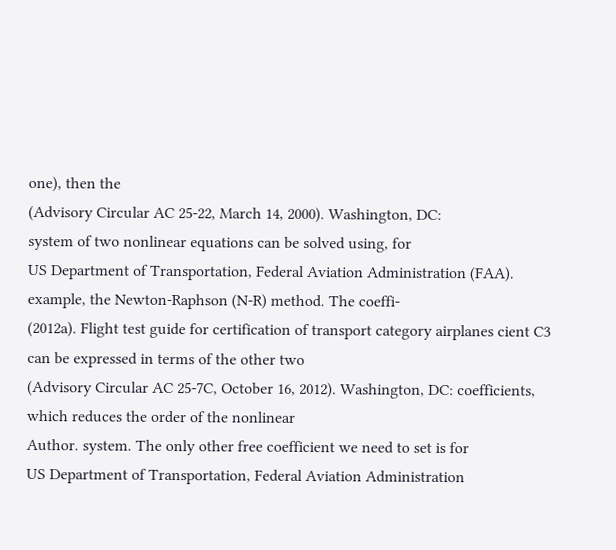one), then the
(Advisory Circular AC 25-22, March 14, 2000). Washington, DC:
system of two nonlinear equations can be solved using, for
US Department of Transportation, Federal Aviation Administration (FAA). example, the Newton-Raphson (N-R) method. The coeffi-
(2012a). Flight test guide for certification of transport category airplanes cient C3 can be expressed in terms of the other two
(Advisory Circular AC 25-7C, October 16, 2012). Washington, DC: coefficients, which reduces the order of the nonlinear
Author. system. The only other free coefficient we need to set is for
US Department of Transportation, Federal Aviation Administration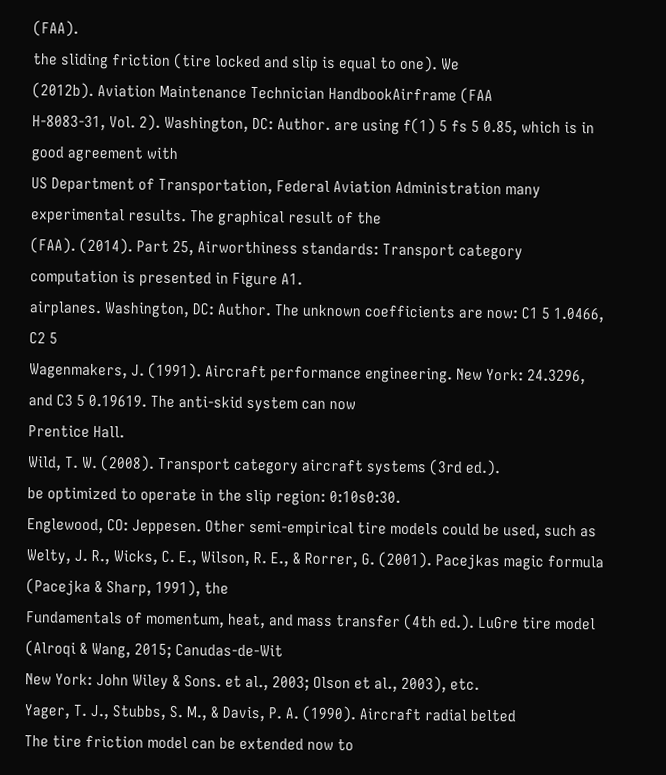(FAA).
the sliding friction (tire locked and slip is equal to one). We
(2012b). Aviation Maintenance Technician HandbookAirframe (FAA
H-8083-31, Vol. 2). Washington, DC: Author. are using f(1) 5 fs 5 0.85, which is in good agreement with
US Department of Transportation, Federal Aviation Administration many experimental results. The graphical result of the
(FAA). (2014). Part 25, Airworthiness standards: Transport category computation is presented in Figure A1.
airplanes. Washington, DC: Author. The unknown coefficients are now: C1 5 1.0466, C2 5
Wagenmakers, J. (1991). Aircraft performance engineering. New York: 24.3296, and C3 5 0.19619. The anti-skid system can now
Prentice Hall.
Wild, T. W. (2008). Transport category aircraft systems (3rd ed.).
be optimized to operate in the slip region: 0:10s0:30.
Englewood, CO: Jeppesen. Other semi-empirical tire models could be used, such as
Welty, J. R., Wicks, C. E., Wilson, R. E., & Rorrer, G. (2001). Pacejkas magic formula (Pacejka & Sharp, 1991), the
Fundamentals of momentum, heat, and mass transfer (4th ed.). LuGre tire model (Alroqi & Wang, 2015; Canudas-de-Wit
New York: John Wiley & Sons. et al., 2003; Olson et al., 2003), etc.
Yager, T. J., Stubbs, S. M., & Davis, P. A. (1990). Aircraft radial belted
The tire friction model can be extended now to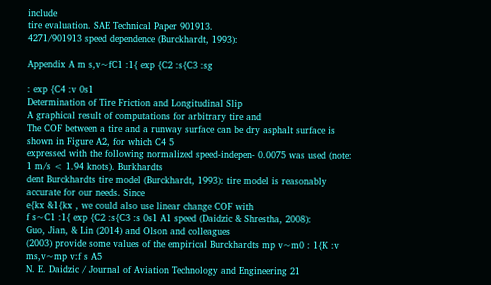include
tire evaluation. SAE Technical Paper 901913.
4271/901913 speed dependence (Burckhardt, 1993):

Appendix A m s,v~fC1 :1{ exp {C2 :s{C3 :sg

: exp {C4 :v 0s1
Determination of Tire Friction and Longitudinal Slip
A graphical result of computations for arbitrary tire and
The COF between a tire and a runway surface can be dry asphalt surface is shown in Figure A2, for which C4 5
expressed with the following normalized speed-indepen- 0.0075 was used (note: 1 m/s < 1.94 knots). Burkhardts
dent Burckhardts tire model (Burckhardt, 1993): tire model is reasonably accurate for our needs. Since
e{kx &1{kx , we could also use linear change COF with
f s~C1 :1{ exp {C2 :s{C3 :s 0s1 A1 speed (Daidzic & Shrestha, 2008):
Guo, Jian, & Lin (2014) and Olson and colleagues
(2003) provide some values of the empirical Burckhardts mp v~m0 : 1{K :v ms,v~mp v:f s A5
N. E. Daidzic / Journal of Aviation Technology and Engineering 21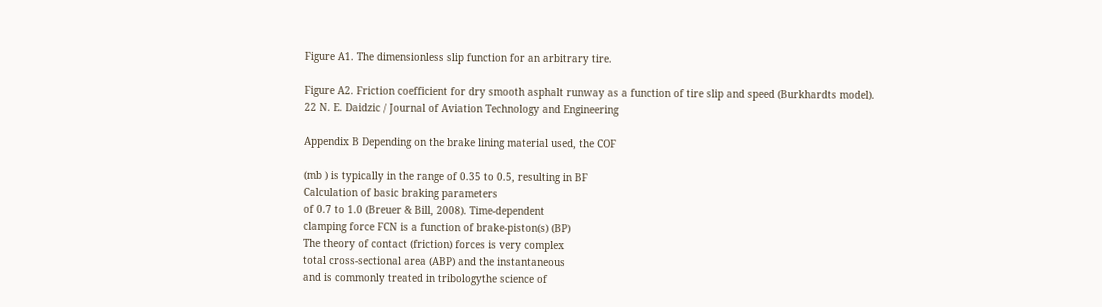Figure A1. The dimensionless slip function for an arbitrary tire.

Figure A2. Friction coefficient for dry smooth asphalt runway as a function of tire slip and speed (Burkhardts model).
22 N. E. Daidzic / Journal of Aviation Technology and Engineering

Appendix B Depending on the brake lining material used, the COF

(mb ) is typically in the range of 0.35 to 0.5, resulting in BF
Calculation of basic braking parameters
of 0.7 to 1.0 (Breuer & Bill, 2008). Time-dependent
clamping force FCN is a function of brake-piston(s) (BP)
The theory of contact (friction) forces is very complex
total cross-sectional area (ABP) and the instantaneous
and is commonly treated in tribologythe science of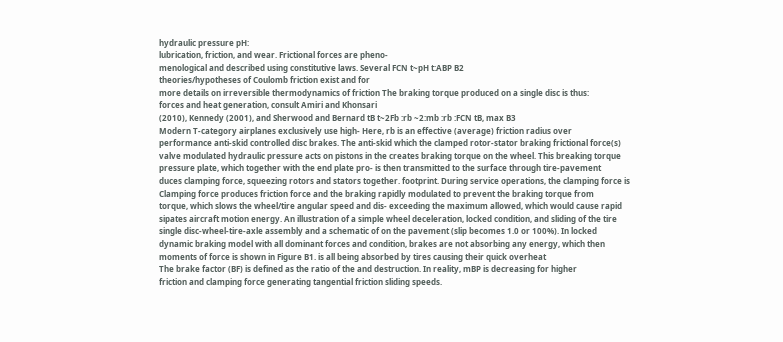hydraulic pressure pH:
lubrication, friction, and wear. Frictional forces are pheno-
menological and described using constitutive laws. Several FCN t~pH t:ABP B2
theories/hypotheses of Coulomb friction exist and for
more details on irreversible thermodynamics of friction The braking torque produced on a single disc is thus:
forces and heat generation, consult Amiri and Khonsari
(2010), Kennedy (2001), and Sherwood and Bernard tB t~2Fb :rb ~2:mb :rb :FCN tB, max B3
Modern T-category airplanes exclusively use high- Here, rb is an effective (average) friction radius over
performance anti-skid controlled disc brakes. The anti-skid which the clamped rotor-stator braking frictional force(s)
valve modulated hydraulic pressure acts on pistons in the creates braking torque on the wheel. This breaking torque
pressure plate, which together with the end plate pro- is then transmitted to the surface through tire-pavement
duces clamping force, squeezing rotors and stators together. footprint. During service operations, the clamping force is
Clamping force produces friction force and the braking rapidly modulated to prevent the braking torque from
torque, which slows the wheel/tire angular speed and dis- exceeding the maximum allowed, which would cause rapid
sipates aircraft motion energy. An illustration of a simple wheel deceleration, locked condition, and sliding of the tire
single disc-wheel-tire-axle assembly and a schematic of on the pavement (slip becomes 1.0 or 100%). In locked
dynamic braking model with all dominant forces and condition, brakes are not absorbing any energy, which then
moments of force is shown in Figure B1. is all being absorbed by tires causing their quick overheat
The brake factor (BF) is defined as the ratio of the and destruction. In reality, mBP is decreasing for higher
friction and clamping force generating tangential friction sliding speeds.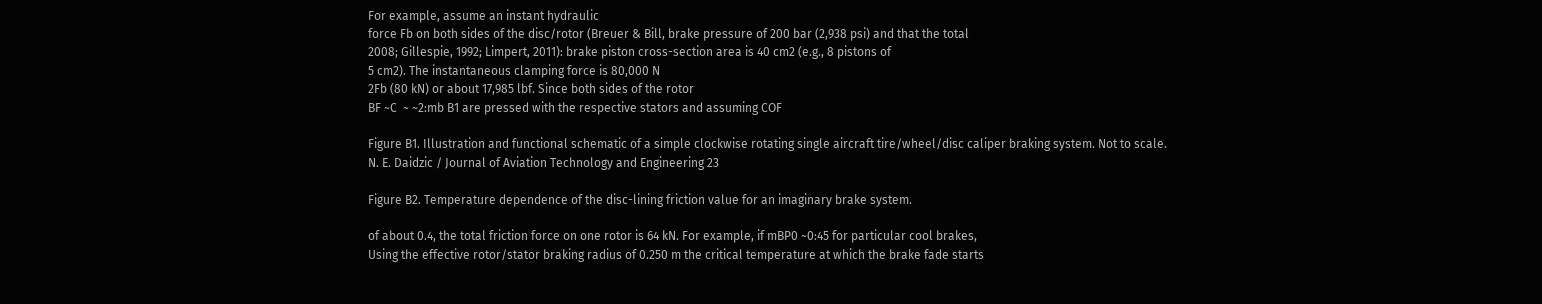For example, assume an instant hydraulic
force Fb on both sides of the disc/rotor (Breuer & Bill, brake pressure of 200 bar (2,938 psi) and that the total
2008; Gillespie, 1992; Limpert, 2011): brake piston cross-section area is 40 cm2 (e.g., 8 pistons of
5 cm2). The instantaneous clamping force is 80,000 N
2Fb (80 kN) or about 17,985 lbf. Since both sides of the rotor
BF ~C  ~ ~2:mb B1 are pressed with the respective stators and assuming COF

Figure B1. Illustration and functional schematic of a simple clockwise rotating single aircraft tire/wheel/disc caliper braking system. Not to scale.
N. E. Daidzic / Journal of Aviation Technology and Engineering 23

Figure B2. Temperature dependence of the disc-lining friction value for an imaginary brake system.

of about 0.4, the total friction force on one rotor is 64 kN. For example, if mBP0 ~0:45 for particular cool brakes,
Using the effective rotor/stator braking radius of 0.250 m the critical temperature at which the brake fade starts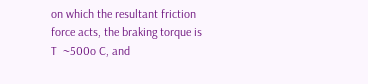on which the resultant friction force acts, the braking torque is T  ~500o C, and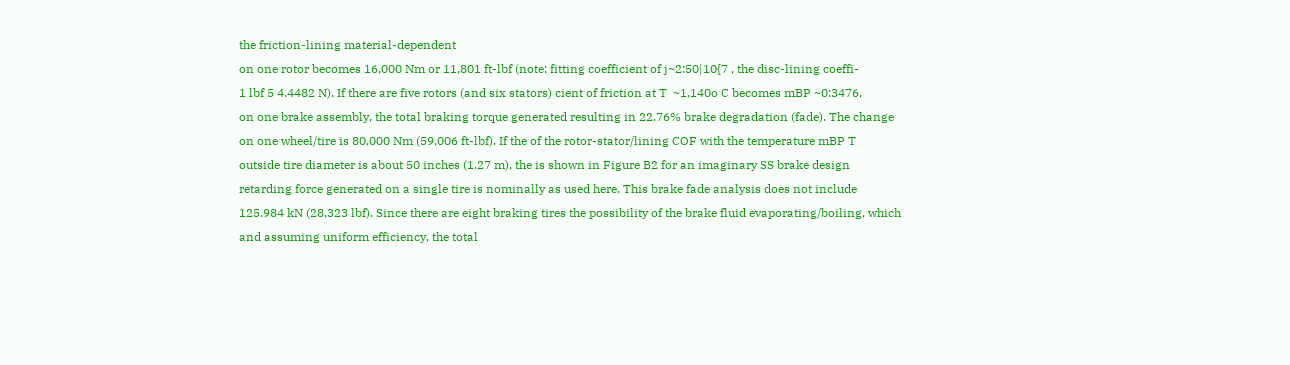the friction-lining material-dependent
on one rotor becomes 16,000 Nm or 11,801 ft-lbf (note: fitting coefficient of j~2:50|10{7 , the disc-lining coeffi-
1 lbf 5 4.4482 N). If there are five rotors (and six stators) cient of friction at T  ~1,140o C becomes mBP ~0:3476,
on one brake assembly, the total braking torque generated resulting in 22.76% brake degradation (fade). The change
on one wheel/tire is 80,000 Nm (59,006 ft-lbf). If the of the rotor-stator/lining COF with the temperature mBP T
outside tire diameter is about 50 inches (1.27 m), the is shown in Figure B2 for an imaginary SS brake design
retarding force generated on a single tire is nominally as used here. This brake fade analysis does not include
125.984 kN (28,323 lbf). Since there are eight braking tires the possibility of the brake fluid evaporating/boiling, which
and assuming uniform efficiency, the total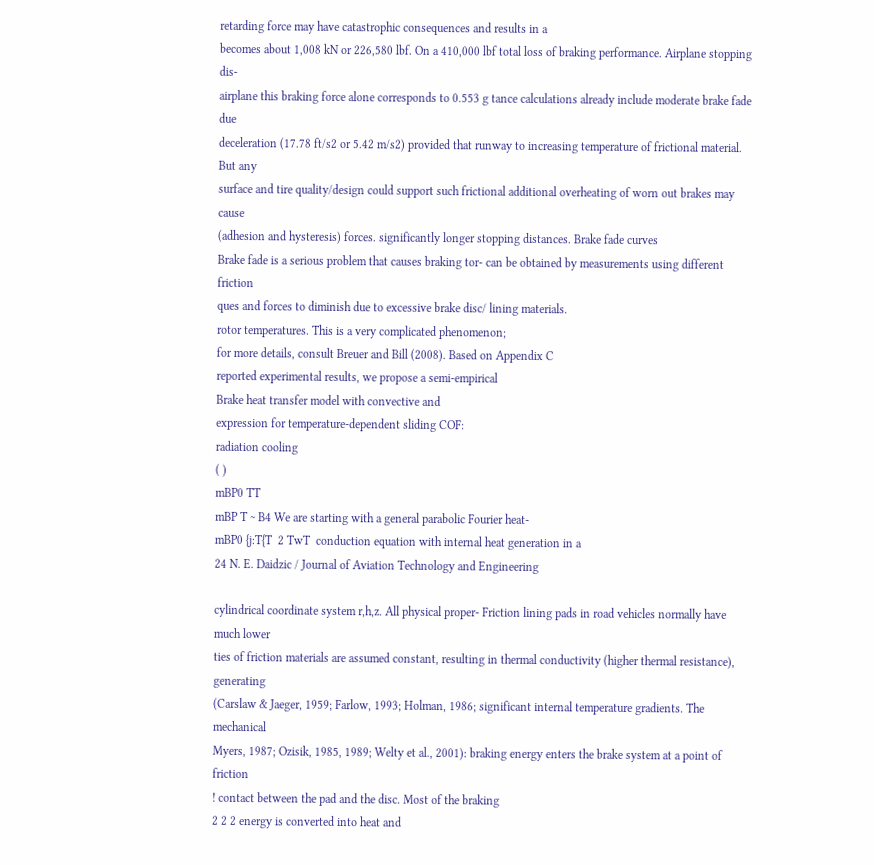retarding force may have catastrophic consequences and results in a
becomes about 1,008 kN or 226,580 lbf. On a 410,000 lbf total loss of braking performance. Airplane stopping dis-
airplane this braking force alone corresponds to 0.553 g tance calculations already include moderate brake fade due
deceleration (17.78 ft/s2 or 5.42 m/s2) provided that runway to increasing temperature of frictional material. But any
surface and tire quality/design could support such frictional additional overheating of worn out brakes may cause
(adhesion and hysteresis) forces. significantly longer stopping distances. Brake fade curves
Brake fade is a serious problem that causes braking tor- can be obtained by measurements using different friction
ques and forces to diminish due to excessive brake disc/ lining materials.
rotor temperatures. This is a very complicated phenomenon;
for more details, consult Breuer and Bill (2008). Based on Appendix C
reported experimental results, we propose a semi-empirical
Brake heat transfer model with convective and
expression for temperature-dependent sliding COF:
radiation cooling
( )
mBP0 TT
mBP T ~ B4 We are starting with a general parabolic Fourier heat-
mBP0 {j:T{T  2 TwT  conduction equation with internal heat generation in a
24 N. E. Daidzic / Journal of Aviation Technology and Engineering

cylindrical coordinate system r,h,z. All physical proper- Friction lining pads in road vehicles normally have much lower
ties of friction materials are assumed constant, resulting in thermal conductivity (higher thermal resistance), generating
(Carslaw & Jaeger, 1959; Farlow, 1993; Holman, 1986; significant internal temperature gradients. The mechanical
Myers, 1987; Ozisik, 1985, 1989; Welty et al., 2001): braking energy enters the brake system at a point of friction
! contact between the pad and the disc. Most of the braking
2 2 2 energy is converted into heat and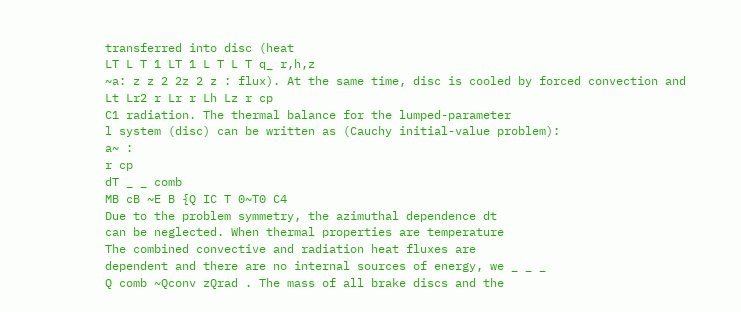transferred into disc (heat
LT L T 1 LT 1 L T L T q_ r,h,z
~a: z z 2 2z 2 z : flux). At the same time, disc is cooled by forced convection and
Lt Lr2 r Lr r Lh Lz r cp
C1 radiation. The thermal balance for the lumped-parameter
l system (disc) can be written as (Cauchy initial-value problem):
a~ :
r cp
dT _ _ comb
MB cB ~E B {Q IC T 0~T0 C4
Due to the problem symmetry, the azimuthal dependence dt
can be neglected. When thermal properties are temperature
The combined convective and radiation heat fluxes are
dependent and there are no internal sources of energy, we _ _ _
Q comb ~Qconv zQrad . The mass of all brake discs and the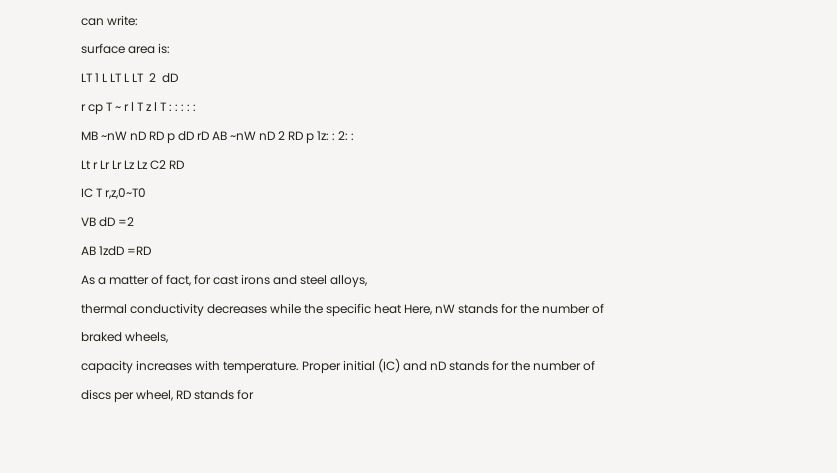can write:
surface area is:
LT 1 L LT L LT  2  dD
r cp T ~ r l T z l T : : : : :
MB ~nW nD RD p dD rD AB ~nW nD 2 RD p 1z: : 2: :
Lt r Lr Lr Lz Lz C2 RD
IC T r,z,0~T0
VB dD =2
AB 1zdD =RD
As a matter of fact, for cast irons and steel alloys,
thermal conductivity decreases while the specific heat Here, nW stands for the number of braked wheels,
capacity increases with temperature. Proper initial (IC) and nD stands for the number of discs per wheel, RD stands for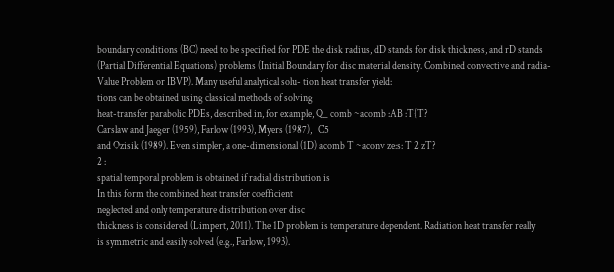boundary conditions (BC) need to be specified for PDE the disk radius, dD stands for disk thickness, and rD stands
(Partial Differential Equations) problems (Initial Boundary for disc material density. Combined convective and radia-
Value Problem or IBVP). Many useful analytical solu- tion heat transfer yield:
tions can be obtained using classical methods of solving
heat-transfer parabolic PDEs, described in, for example, Q_ comb ~acomb :AB :T{T?
Carslaw and Jaeger (1959), Farlow (1993), Myers (1987),   C5
and Ozisik (1989). Even simpler, a one-dimensional (1D) acomb T ~aconv ze:s: T 2 zT?
2 :
spatial temporal problem is obtained if radial distribution is
In this form the combined heat transfer coefficient
neglected and only temperature distribution over disc
thickness is considered (Limpert, 2011). The 1D problem is temperature dependent. Radiation heat transfer really
is symmetric and easily solved (e.g., Farlow, 1993).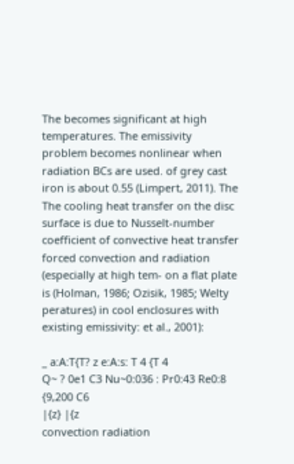The becomes significant at high temperatures. The emissivity
problem becomes nonlinear when radiation BCs are used. of grey cast iron is about 0.55 (Limpert, 2011). The
The cooling heat transfer on the disc surface is due to Nusselt-number coefficient of convective heat transfer
forced convection and radiation (especially at high tem- on a flat plate is (Holman, 1986; Ozisik, 1985; Welty
peratures) in cool enclosures with existing emissivity: et al., 2001):

_ a:A:T{T? z e:A:s: T 4 {T 4
Q~ ? 0e1 C3 Nu~0:036 : Pr0:43 Re0:8 {9,200 C6
|{z} |{z
convection radiation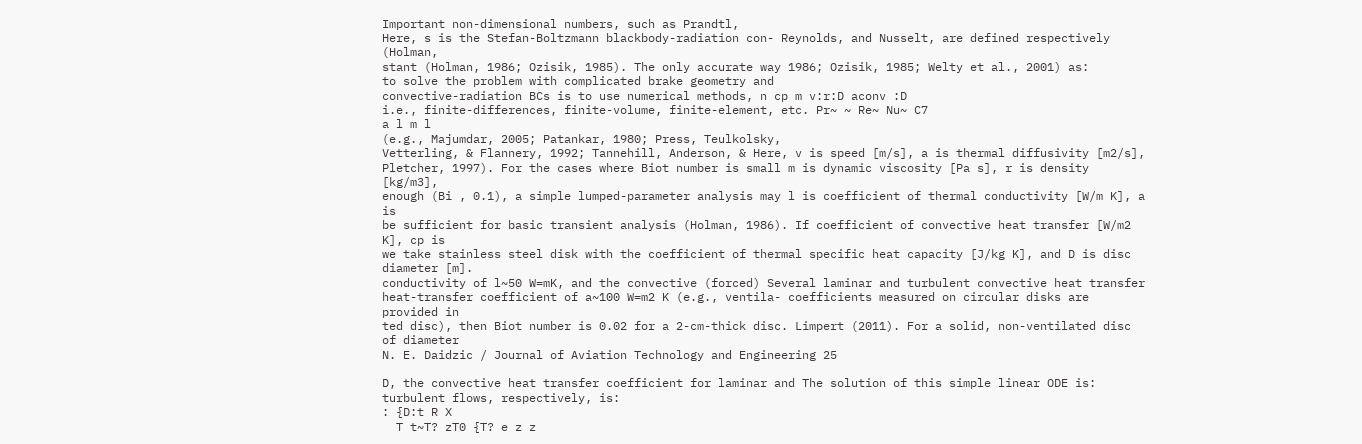Important non-dimensional numbers, such as Prandtl,
Here, s is the Stefan-Boltzmann blackbody-radiation con- Reynolds, and Nusselt, are defined respectively (Holman,
stant (Holman, 1986; Ozisik, 1985). The only accurate way 1986; Ozisik, 1985; Welty et al., 2001) as:
to solve the problem with complicated brake geometry and
convective-radiation BCs is to use numerical methods, n cp m v:r:D aconv :D
i.e., finite-differences, finite-volume, finite-element, etc. Pr~ ~ Re~ Nu~ C7
a l m l
(e.g., Majumdar, 2005; Patankar, 1980; Press, Teulkolsky,
Vetterling, & Flannery, 1992; Tannehill, Anderson, & Here, v is speed [m/s], a is thermal diffusivity [m2/s],
Pletcher, 1997). For the cases where Biot number is small m is dynamic viscosity [Pa s], r is density [kg/m3],
enough (Bi , 0.1), a simple lumped-parameter analysis may l is coefficient of thermal conductivity [W/m K], a is
be sufficient for basic transient analysis (Holman, 1986). If coefficient of convective heat transfer [W/m2 K], cp is
we take stainless steel disk with the coefficient of thermal specific heat capacity [J/kg K], and D is disc diameter [m].
conductivity of l~50 W=mK, and the convective (forced) Several laminar and turbulent convective heat transfer
heat-transfer coefficient of a~100 W=m2 K (e.g., ventila- coefficients measured on circular disks are provided in
ted disc), then Biot number is 0.02 for a 2-cm-thick disc. Limpert (2011). For a solid, non-ventilated disc of diameter
N. E. Daidzic / Journal of Aviation Technology and Engineering 25

D, the convective heat transfer coefficient for laminar and The solution of this simple linear ODE is:
turbulent flows, respectively, is:
: {D:t R X
  T t~T? zT0 {T? e z z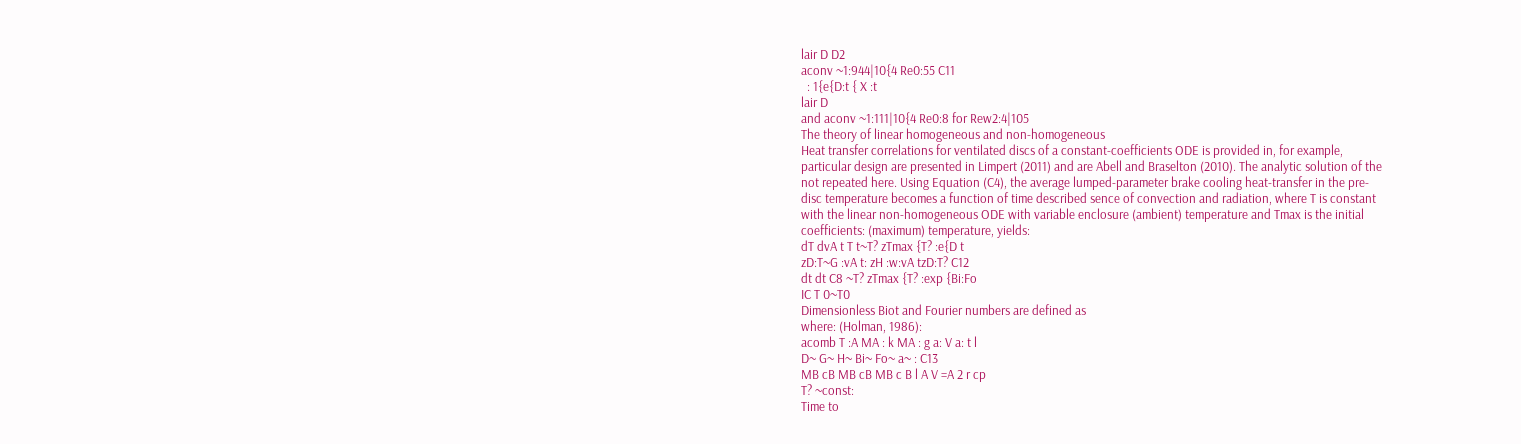lair D D2
aconv ~1:944|10{4 Re0:55 C11
  : 1{e{D:t { X :t
lair D
and aconv ~1:111|10{4 Re0:8 for Rew2:4|105
The theory of linear homogeneous and non-homogeneous
Heat transfer correlations for ventilated discs of a constant-coefficients ODE is provided in, for example,
particular design are presented in Limpert (2011) and are Abell and Braselton (2010). The analytic solution of the
not repeated here. Using Equation (C4), the average lumped-parameter brake cooling heat-transfer in the pre-
disc temperature becomes a function of time described sence of convection and radiation, where T is constant
with the linear non-homogeneous ODE with variable enclosure (ambient) temperature and Tmax is the initial
coefficients: (maximum) temperature, yields:
dT dvA t T t~T? zTmax {T? :e{D t
zD:T~G :vA t: zH :w:vA tzD:T? C12
dt dt C8 ~T? zTmax {T? :exp {Bi:Fo
IC T 0~T0
Dimensionless Biot and Fourier numbers are defined as
where: (Holman, 1986):
acomb T :A MA : k MA : g a: V a: t l
D~ G~ H~ Bi~ Fo~ a~ : C13
MB cB MB cB MB c B l A V =A 2 r cp
T? ~const:
Time to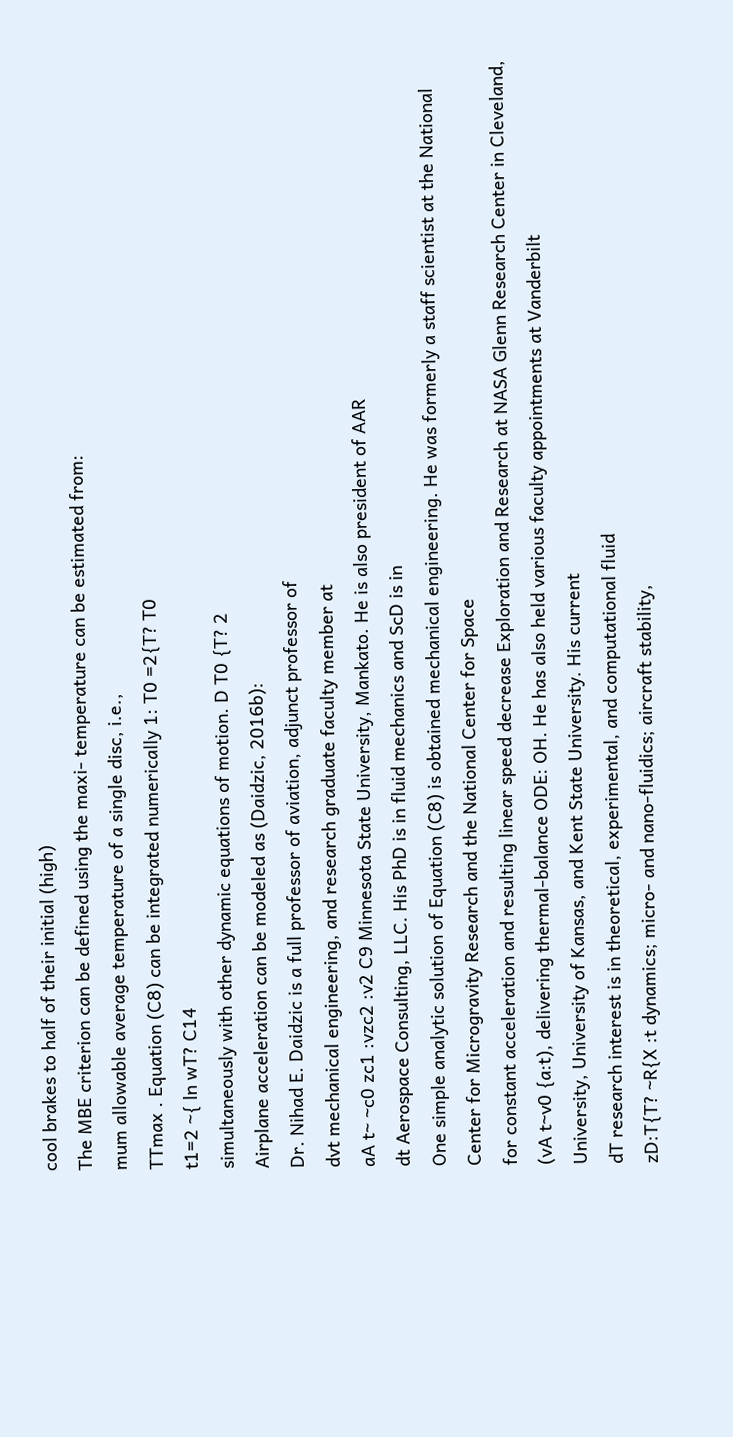cool brakes to half of their initial (high)
The MBE criterion can be defined using the maxi- temperature can be estimated from:
mum allowable average temperature of a single disc, i.e.,
TTmax . Equation (C8) can be integrated numerically 1: T0 =2{T? T0
t1=2 ~{ ln wT? C14
simultaneously with other dynamic equations of motion. D T0 {T? 2
Airplane acceleration can be modeled as (Daidzic, 2016b):
Dr. Nihad E. Daidzic is a full professor of aviation, adjunct professor of
dvt mechanical engineering, and research graduate faculty member at
aA t~ ~c0 zc1 :vzc2 :v2 C9 Minnesota State University, Mankato. He is also president of AAR
dt Aerospace Consulting, LLC. His PhD is in fluid mechanics and ScD is in
One simple analytic solution of Equation (C8) is obtained mechanical engineering. He was formerly a staff scientist at the National
Center for Microgravity Research and the National Center for Space
for constant acceleration and resulting linear speed decrease Exploration and Research at NASA Glenn Research Center in Cleveland,
(vA t~v0 {a:t), delivering thermal-balance ODE: OH. He has also held various faculty appointments at Vanderbilt
University, University of Kansas, and Kent State University. His current
dT research interest is in theoretical, experimental, and computational fluid
zD:T{T? ~R{X :t dynamics; micro- and nano-fluidics; aircraft stability,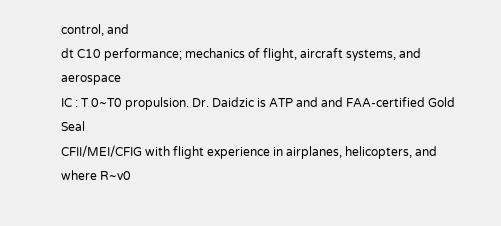control, and
dt C10 performance; mechanics of flight, aircraft systems, and aerospace
IC : T 0~T0 propulsion. Dr. Daidzic is ATP and and FAA-certified Gold Seal
CFII/MEI/CFIG with flight experience in airplanes, helicopters, and
where R~v0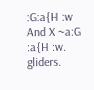:G:a{H :w And X ~a:G :a{H :w. gliders.